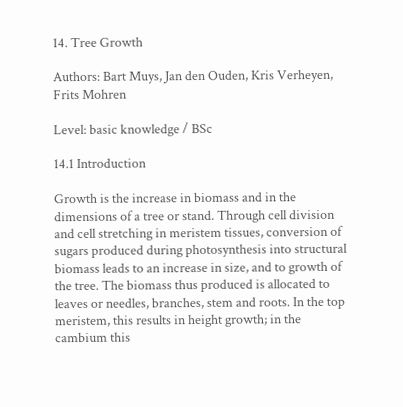14. Tree Growth

Authors: Bart Muys, Jan den Ouden, Kris Verheyen, Frits Mohren

Level: basic knowledge / BSc

14.1 Introduction

Growth is the increase in biomass and in the dimensions of a tree or stand. Through cell division and cell stretching in meristem tissues, conversion of sugars produced during photosynthesis into structural biomass leads to an increase in size, and to growth of the tree. The biomass thus produced is allocated to leaves or needles, branches, stem and roots. In the top meristem, this results in height growth; in the cambium this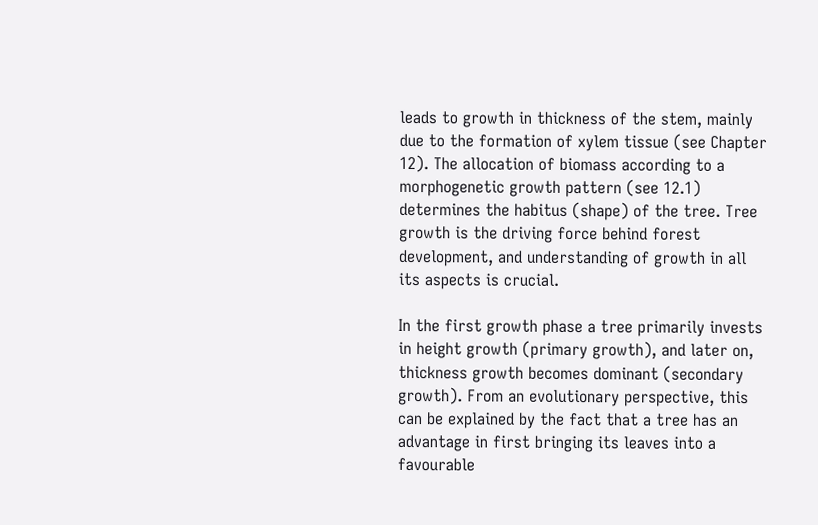leads to growth in thickness of the stem, mainly due to the formation of xylem tissue (see Chapter 12). The allocation of biomass according to a morphogenetic growth pattern (see 12.1) determines the habitus (shape) of the tree. Tree growth is the driving force behind forest development, and understanding of growth in all its aspects is crucial.

In the first growth phase a tree primarily invests in height growth (primary growth), and later on, thickness growth becomes dominant (secondary growth). From an evolutionary perspective, this can be explained by the fact that a tree has an advantage in first bringing its leaves into a favourable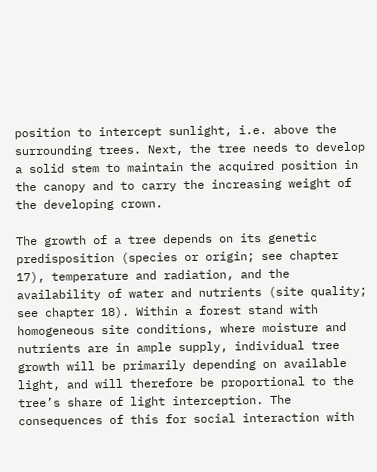position to intercept sunlight, i.e. above the surrounding trees. Next, the tree needs to develop a solid stem to maintain the acquired position in the canopy and to carry the increasing weight of the developing crown.

The growth of a tree depends on its genetic predisposition (species or origin; see chapter 17), temperature and radiation, and the availability of water and nutrients (site quality; see chapter 18). Within a forest stand with homogeneous site conditions, where moisture and nutrients are in ample supply, individual tree growth will be primarily depending on available light, and will therefore be proportional to the tree’s share of light interception. The consequences of this for social interaction with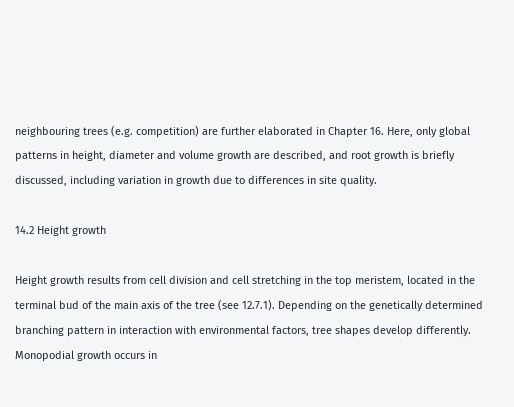neighbouring trees (e.g. competition) are further elaborated in Chapter 16. Here, only global patterns in height, diameter and volume growth are described, and root growth is briefly discussed, including variation in growth due to differences in site quality.

14.2 Height growth

Height growth results from cell division and cell stretching in the top meristem, located in the terminal bud of the main axis of the tree (see 12.7.1). Depending on the genetically determined branching pattern in interaction with environmental factors, tree shapes develop differently. Monopodial growth occurs in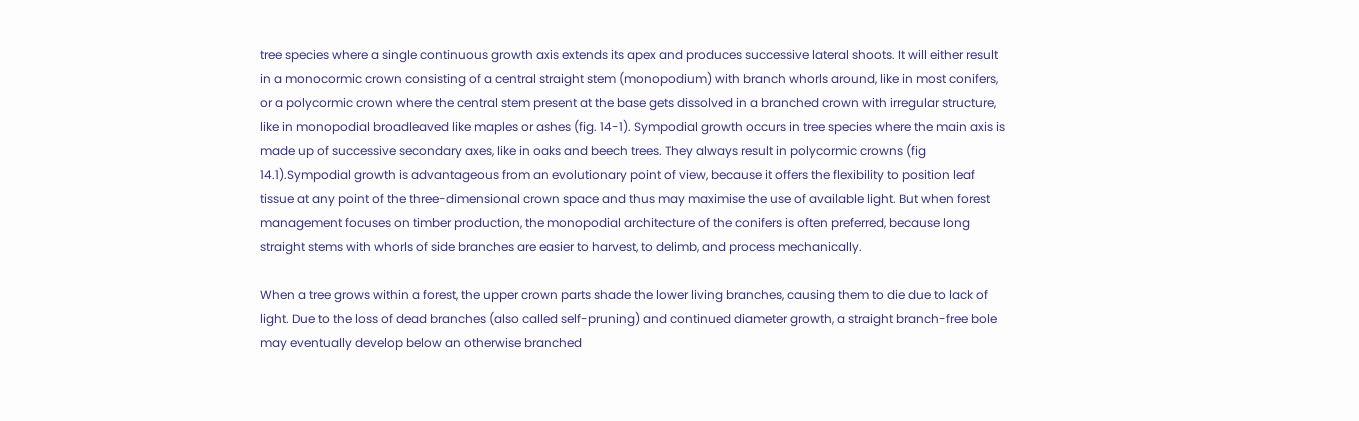tree species where a single continuous growth axis extends its apex and produces successive lateral shoots. It will either result in a monocormic crown consisting of a central straight stem (monopodium) with branch whorls around, like in most conifers, or a polycormic crown where the central stem present at the base gets dissolved in a branched crown with irregular structure, like in monopodial broadleaved like maples or ashes (fig. 14-1). Sympodial growth occurs in tree species where the main axis is made up of successive secondary axes, like in oaks and beech trees. They always result in polycormic crowns (fig 14.1).Sympodial growth is advantageous from an evolutionary point of view, because it offers the flexibility to position leaf tissue at any point of the three-dimensional crown space and thus may maximise the use of available light. But when forest management focuses on timber production, the monopodial architecture of the conifers is often preferred, because long straight stems with whorls of side branches are easier to harvest, to delimb, and process mechanically.

When a tree grows within a forest, the upper crown parts shade the lower living branches, causing them to die due to lack of light. Due to the loss of dead branches (also called self-pruning) and continued diameter growth, a straight branch-free bole may eventually develop below an otherwise branched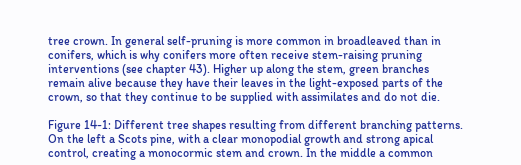tree crown. In general self-pruning is more common in broadleaved than in conifers, which is why conifers more often receive stem-raising pruning interventions (see chapter 43). Higher up along the stem, green branches remain alive because they have their leaves in the light-exposed parts of the crown, so that they continue to be supplied with assimilates and do not die.

Figure 14-1: Different tree shapes resulting from different branching patterns. On the left a Scots pine, with a clear monopodial growth and strong apical control, creating a monocormic stem and crown. In the middle a common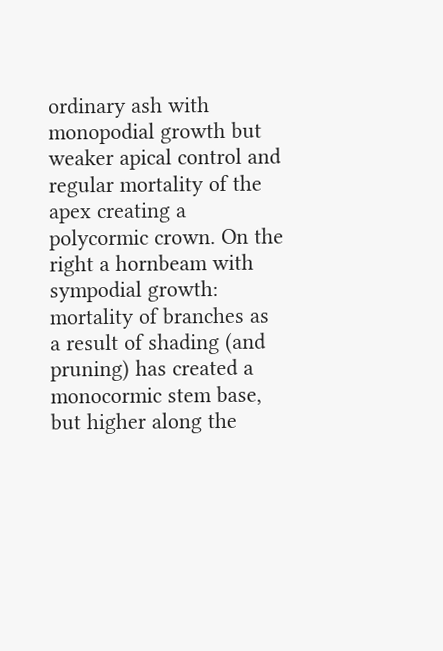ordinary ash with monopodial growth but weaker apical control and regular mortality of the apex creating a polycormic crown. On the right a hornbeam with sympodial growth: mortality of branches as a result of shading (and pruning) has created a monocormic stem base, but higher along the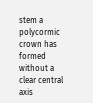stem a polycormic crown has formed without a clear central axis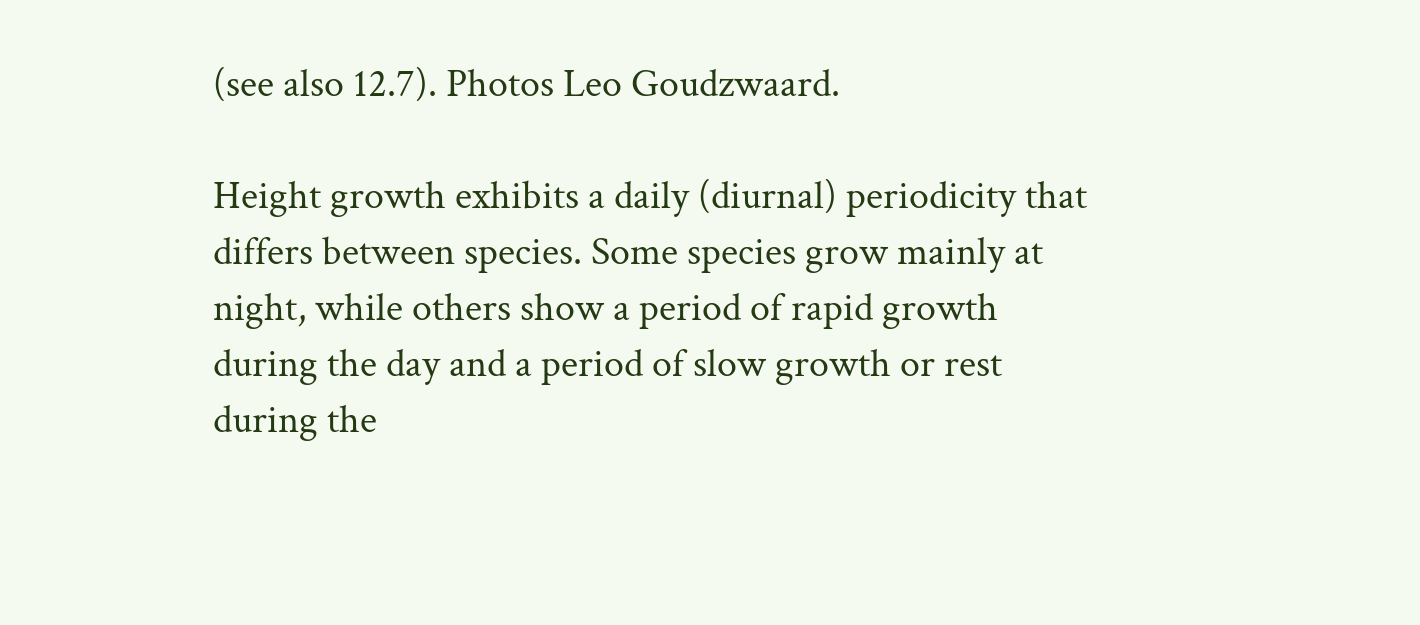(see also 12.7). Photos Leo Goudzwaard.

Height growth exhibits a daily (diurnal) periodicity that differs between species. Some species grow mainly at night, while others show a period of rapid growth during the day and a period of slow growth or rest during the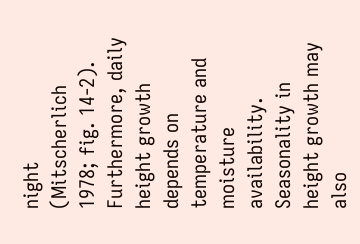night (Mitscherlich 1978; fig. 14-2). Furthermore, daily height growth depends on temperature and moisture availability. Seasonality in height growth may also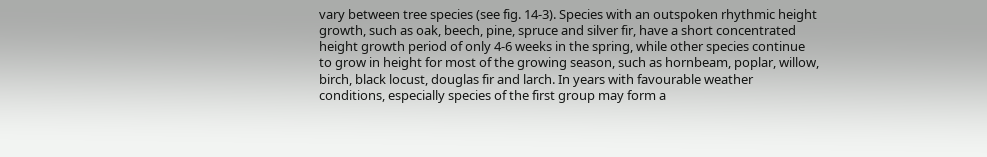vary between tree species (see fig. 14-3). Species with an outspoken rhythmic height growth, such as oak, beech, pine, spruce and silver fir, have a short concentrated height growth period of only 4-6 weeks in the spring, while other species continue to grow in height for most of the growing season, such as hornbeam, poplar, willow, birch, black locust, douglas fir and larch. In years with favourable weather conditions, especially species of the first group may form a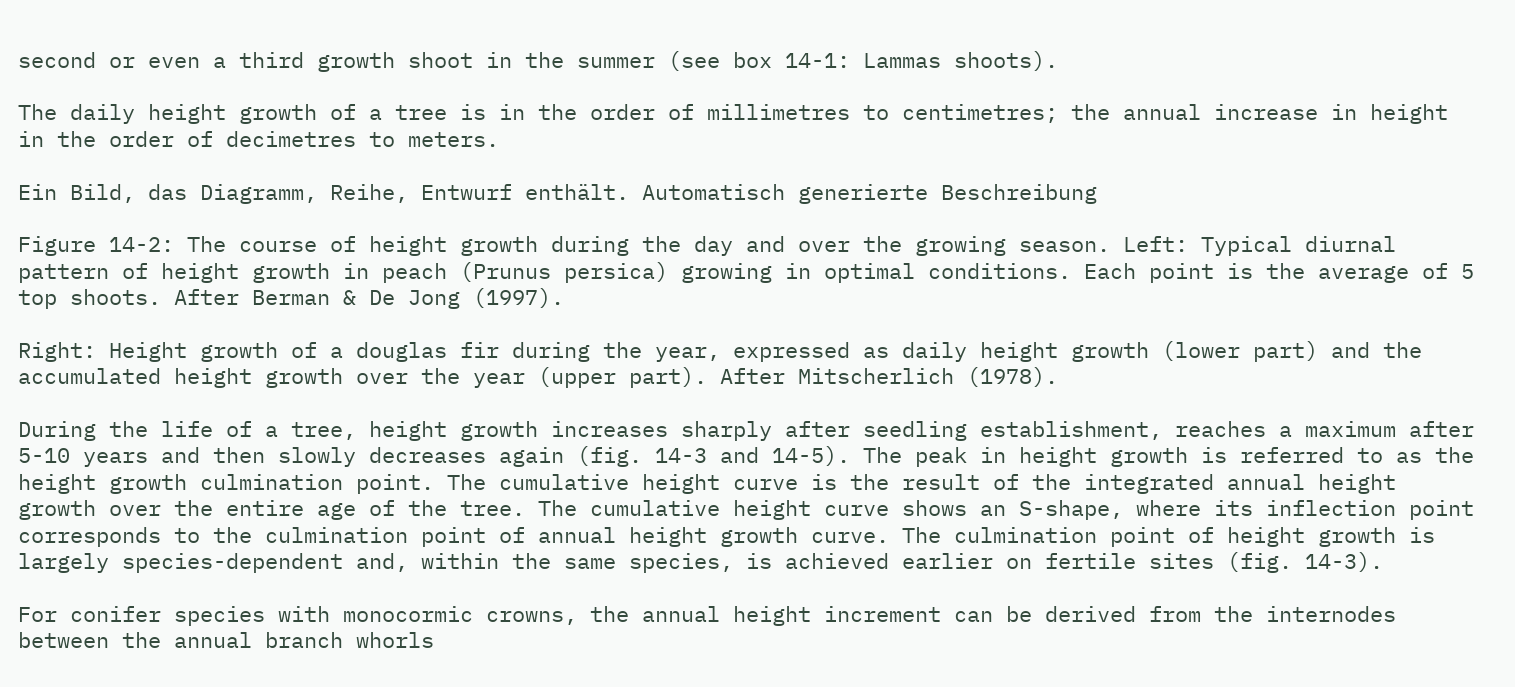second or even a third growth shoot in the summer (see box 14-1: Lammas shoots).

The daily height growth of a tree is in the order of millimetres to centimetres; the annual increase in height in the order of decimetres to meters.

Ein Bild, das Diagramm, Reihe, Entwurf enthält. Automatisch generierte Beschreibung

Figure 14-2: The course of height growth during the day and over the growing season. Left: Typical diurnal pattern of height growth in peach (Prunus persica) growing in optimal conditions. Each point is the average of 5 top shoots. After Berman & De Jong (1997).

Right: Height growth of a douglas fir during the year, expressed as daily height growth (lower part) and the accumulated height growth over the year (upper part). After Mitscherlich (1978).

During the life of a tree, height growth increases sharply after seedling establishment, reaches a maximum after 5-10 years and then slowly decreases again (fig. 14-3 and 14-5). The peak in height growth is referred to as the height growth culmination point. The cumulative height curve is the result of the integrated annual height growth over the entire age of the tree. The cumulative height curve shows an S-shape, where its inflection point corresponds to the culmination point of annual height growth curve. The culmination point of height growth is largely species-dependent and, within the same species, is achieved earlier on fertile sites (fig. 14-3).

For conifer species with monocormic crowns, the annual height increment can be derived from the internodes between the annual branch whorls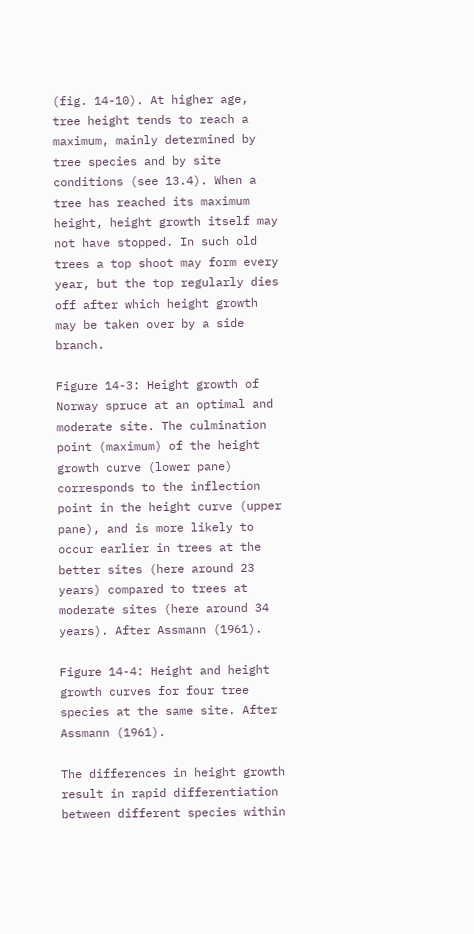(fig. 14-10). At higher age, tree height tends to reach a maximum, mainly determined by tree species and by site conditions (see 13.4). When a tree has reached its maximum height, height growth itself may not have stopped. In such old trees a top shoot may form every year, but the top regularly dies off after which height growth may be taken over by a side branch.

Figure 14-3: Height growth of Norway spruce at an optimal and moderate site. The culmination point (maximum) of the height growth curve (lower pane) corresponds to the inflection point in the height curve (upper pane), and is more likely to occur earlier in trees at the better sites (here around 23 years) compared to trees at moderate sites (here around 34 years). After Assmann (1961).

Figure 14-4: Height and height growth curves for four tree species at the same site. After Assmann (1961).

The differences in height growth result in rapid differentiation between different species within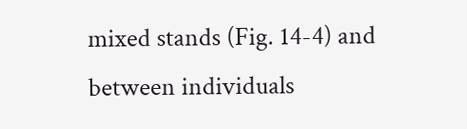mixed stands (Fig. 14-4) and between individuals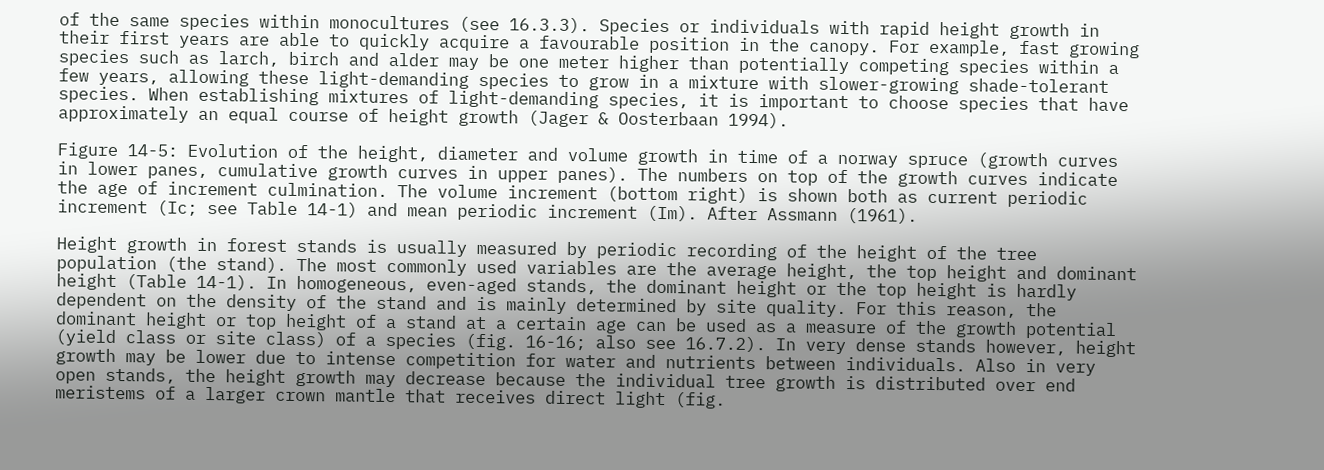of the same species within monocultures (see 16.3.3). Species or individuals with rapid height growth in their first years are able to quickly acquire a favourable position in the canopy. For example, fast growing species such as larch, birch and alder may be one meter higher than potentially competing species within a few years, allowing these light-demanding species to grow in a mixture with slower-growing shade-tolerant species. When establishing mixtures of light-demanding species, it is important to choose species that have approximately an equal course of height growth (Jager & Oosterbaan 1994).

Figure 14-5: Evolution of the height, diameter and volume growth in time of a norway spruce (growth curves in lower panes, cumulative growth curves in upper panes). The numbers on top of the growth curves indicate the age of increment culmination. The volume increment (bottom right) is shown both as current periodic increment (Ic; see Table 14-1) and mean periodic increment (Im). After Assmann (1961).

Height growth in forest stands is usually measured by periodic recording of the height of the tree population (the stand). The most commonly used variables are the average height, the top height and dominant height (Table 14-1). In homogeneous, even-aged stands, the dominant height or the top height is hardly dependent on the density of the stand and is mainly determined by site quality. For this reason, the dominant height or top height of a stand at a certain age can be used as a measure of the growth potential (yield class or site class) of a species (fig. 16-16; also see 16.7.2). In very dense stands however, height growth may be lower due to intense competition for water and nutrients between individuals. Also in very open stands, the height growth may decrease because the individual tree growth is distributed over end meristems of a larger crown mantle that receives direct light (fig.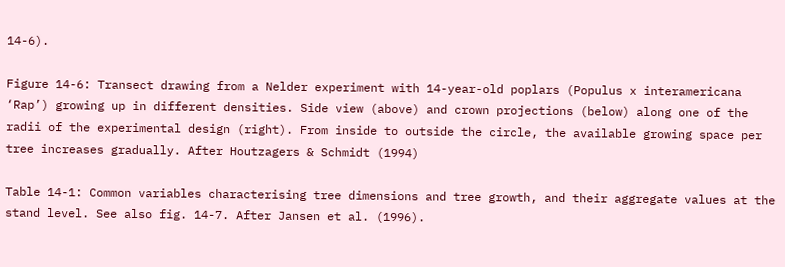14-6).

Figure 14-6: Transect drawing from a Nelder experiment with 14-year-old poplars (Populus x interamericana ‘Rap’) growing up in different densities. Side view (above) and crown projections (below) along one of the radii of the experimental design (right). From inside to outside the circle, the available growing space per tree increases gradually. After Houtzagers & Schmidt (1994)

Table 14-1: Common variables characterising tree dimensions and tree growth, and their aggregate values at the stand level. See also fig. 14-7. After Jansen et al. (1996).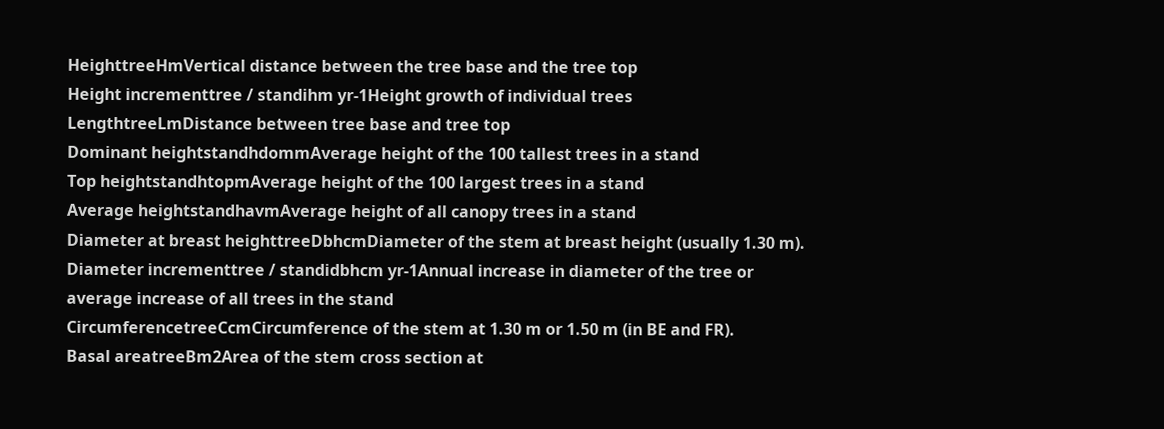HeighttreeHmVertical distance between the tree base and the tree top
Height incrementtree / standihm yr-1Height growth of individual trees
LengthtreeLmDistance between tree base and tree top
Dominant heightstandhdommAverage height of the 100 tallest trees in a stand
Top heightstandhtopmAverage height of the 100 largest trees in a stand
Average heightstandhavmAverage height of all canopy trees in a stand
Diameter at breast heighttreeDbhcmDiameter of the stem at breast height (usually 1.30 m).
Diameter incrementtree / standidbhcm yr-1Annual increase in diameter of the tree or average increase of all trees in the stand
CircumferencetreeCcmCircumference of the stem at 1.30 m or 1.50 m (in BE and FR).
Basal areatreeBm2Area of the stem cross section at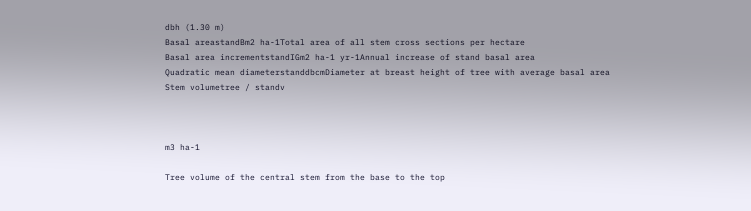dbh (1.30 m)
Basal areastandBm2 ha-1Total area of all stem cross sections per hectare
Basal area incrementstandIGm2 ha-1 yr-1Annual increase of stand basal area
Quadratic mean diameterstanddbcmDiameter at breast height of tree with average basal area
Stem volumetree / standv



m3 ha-1

Tree volume of the central stem from the base to the top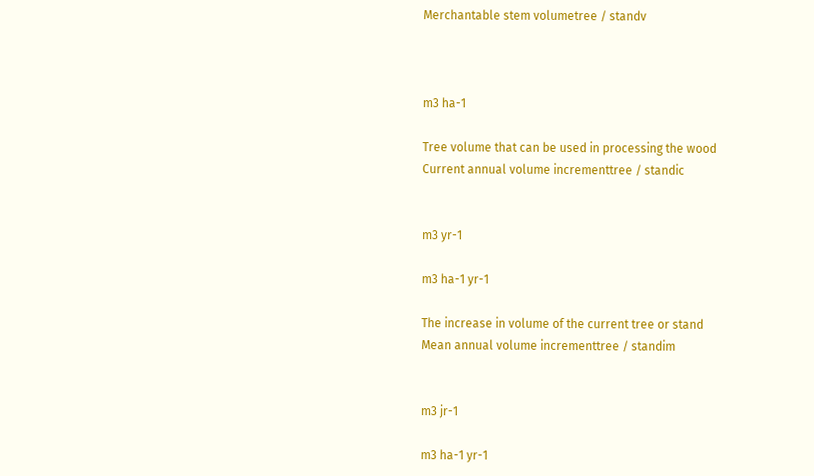Merchantable stem volumetree / standv



m3 ha-1

Tree volume that can be used in processing the wood
Current annual volume incrementtree / standic


m3 yr-1

m3 ha-1 yr-1

The increase in volume of the current tree or stand
Mean annual volume incrementtree / standim


m3 jr-1

m3 ha-1 yr-1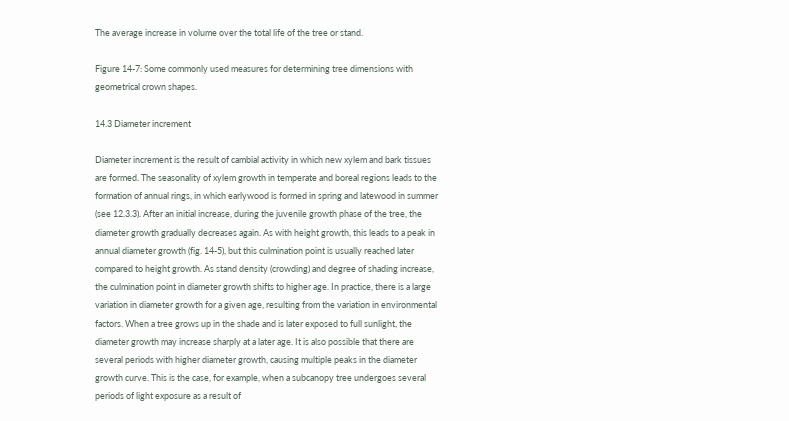The average increase in volume over the total life of the tree or stand.

Figure 14-7: Some commonly used measures for determining tree dimensions with geometrical crown shapes.

14.3 Diameter increment

Diameter increment is the result of cambial activity in which new xylem and bark tissues are formed. The seasonality of xylem growth in temperate and boreal regions leads to the formation of annual rings, in which earlywood is formed in spring and latewood in summer (see 12.3.3). After an initial increase, during the juvenile growth phase of the tree, the diameter growth gradually decreases again. As with height growth, this leads to a peak in annual diameter growth (fig. 14-5), but this culmination point is usually reached later compared to height growth. As stand density (crowding) and degree of shading increase, the culmination point in diameter growth shifts to higher age. In practice, there is a large variation in diameter growth for a given age, resulting from the variation in environmental factors. When a tree grows up in the shade and is later exposed to full sunlight, the diameter growth may increase sharply at a later age. It is also possible that there are several periods with higher diameter growth, causing multiple peaks in the diameter growth curve. This is the case, for example, when a subcanopy tree undergoes several periods of light exposure as a result of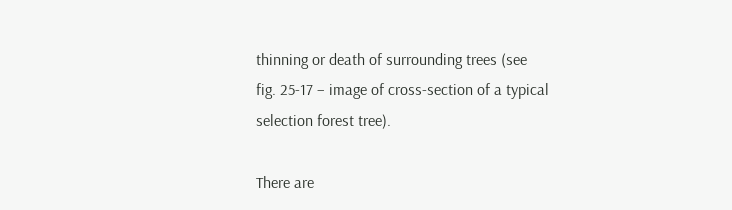thinning or death of surrounding trees (see fig. 25-17 – image of cross-section of a typical selection forest tree).

There are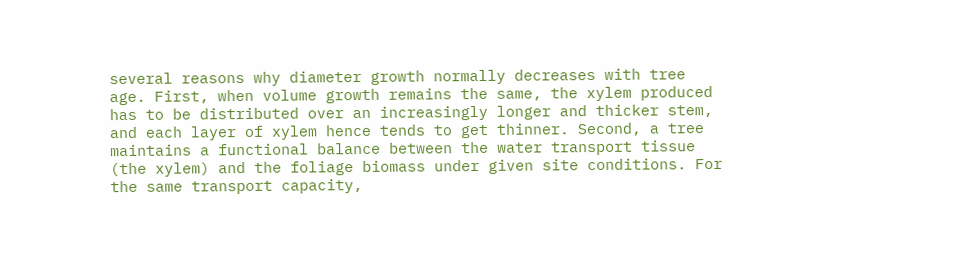several reasons why diameter growth normally decreases with tree age. First, when volume growth remains the same, the xylem produced has to be distributed over an increasingly longer and thicker stem, and each layer of xylem hence tends to get thinner. Second, a tree maintains a functional balance between the water transport tissue (the xylem) and the foliage biomass under given site conditions. For the same transport capacity,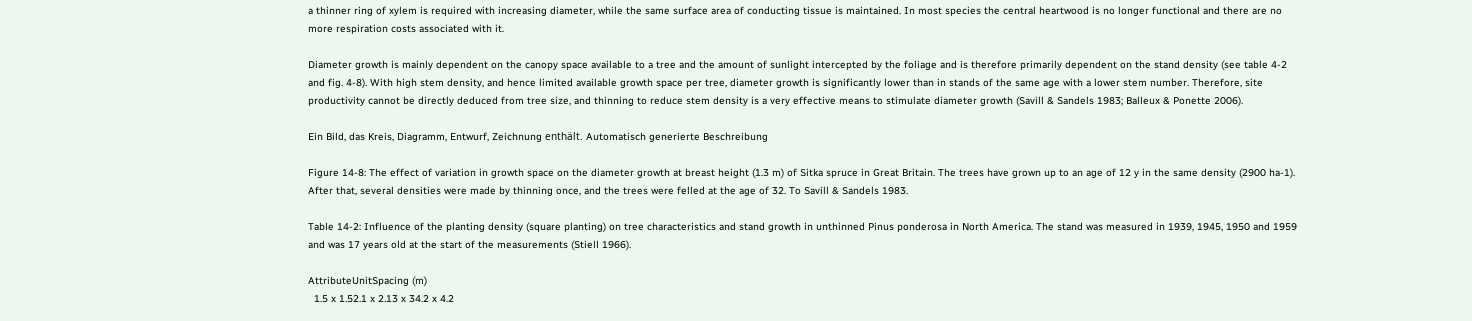a thinner ring of xylem is required with increasing diameter, while the same surface area of conducting tissue is maintained. In most species the central heartwood is no longer functional and there are no more respiration costs associated with it.

Diameter growth is mainly dependent on the canopy space available to a tree and the amount of sunlight intercepted by the foliage and is therefore primarily dependent on the stand density (see table 4-2 and fig. 4-8). With high stem density, and hence limited available growth space per tree, diameter growth is significantly lower than in stands of the same age with a lower stem number. Therefore, site productivity cannot be directly deduced from tree size, and thinning to reduce stem density is a very effective means to stimulate diameter growth (Savill & Sandels 1983; Balleux & Ponette 2006).

Ein Bild, das Kreis, Diagramm, Entwurf, Zeichnung enthält. Automatisch generierte Beschreibung

Figure 14-8: The effect of variation in growth space on the diameter growth at breast height (1.3 m) of Sitka spruce in Great Britain. The trees have grown up to an age of 12 y in the same density (2900 ha-1). After that, several densities were made by thinning once, and the trees were felled at the age of 32. To Savill & Sandels 1983.

Table 14-2: Influence of the planting density (square planting) on tree characteristics and stand growth in unthinned Pinus ponderosa in North America. The stand was measured in 1939, 1945, 1950 and 1959 and was 17 years old at the start of the measurements (Stiell 1966).

AttributeUnitSpacing (m)
  1.5 x 1.52.1 x 2.13 x 34.2 x 4.2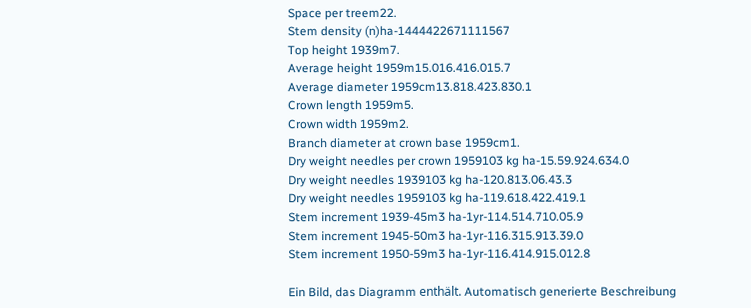Space per treem22.
Stem density (n)ha-1444422671111567
Top height 1939m7.
Average height 1959m15.016.416.015.7
Average diameter 1959cm13.818.423.830.1
Crown length 1959m5.
Crown width 1959m2.
Branch diameter at crown base 1959cm1.
Dry weight needles per crown 1959103 kg ha-15.59.924.634.0
Dry weight needles 1939103 kg ha-120.813.06.43.3
Dry weight needles 1959103 kg ha-119.618.422.419.1
Stem increment 1939-45m3 ha-1yr-114.514.710.05.9
Stem increment 1945-50m3 ha-1yr-116.315.913.39.0
Stem increment 1950-59m3 ha-1yr-116.414.915.012.8

Ein Bild, das Diagramm enthält. Automatisch generierte Beschreibung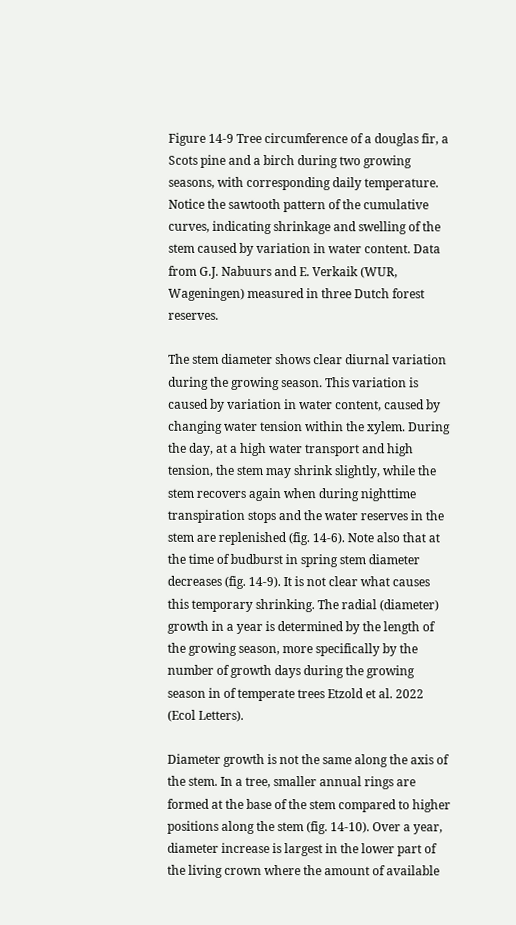Figure 14-9 Tree circumference of a douglas fir, a Scots pine and a birch during two growing seasons, with corresponding daily temperature. Notice the sawtooth pattern of the cumulative curves, indicating shrinkage and swelling of the stem caused by variation in water content. Data from G.J. Nabuurs and E. Verkaik (WUR, Wageningen) measured in three Dutch forest reserves.

The stem diameter shows clear diurnal variation during the growing season. This variation is caused by variation in water content, caused by changing water tension within the xylem. During the day, at a high water transport and high tension, the stem may shrink slightly, while the stem recovers again when during nighttime transpiration stops and the water reserves in the stem are replenished (fig. 14-6). Note also that at the time of budburst in spring stem diameter decreases (fig. 14-9). It is not clear what causes this temporary shrinking. The radial (diameter) growth in a year is determined by the length of the growing season, more specifically by the number of growth days during the growing season in of temperate trees Etzold et al. 2022 (Ecol Letters).

Diameter growth is not the same along the axis of the stem. In a tree, smaller annual rings are formed at the base of the stem compared to higher positions along the stem (fig. 14-10). Over a year, diameter increase is largest in the lower part of the living crown where the amount of available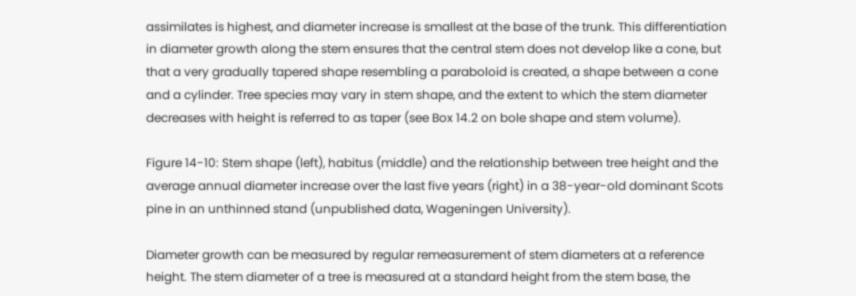assimilates is highest, and diameter increase is smallest at the base of the trunk. This differentiation in diameter growth along the stem ensures that the central stem does not develop like a cone, but that a very gradually tapered shape resembling a paraboloid is created, a shape between a cone and a cylinder. Tree species may vary in stem shape, and the extent to which the stem diameter decreases with height is referred to as taper (see Box 14.2 on bole shape and stem volume).

Figure 14-10: Stem shape (left), habitus (middle) and the relationship between tree height and the average annual diameter increase over the last five years (right) in a 38-year-old dominant Scots pine in an unthinned stand (unpublished data, Wageningen University).

Diameter growth can be measured by regular remeasurement of stem diameters at a reference height. The stem diameter of a tree is measured at a standard height from the stem base, the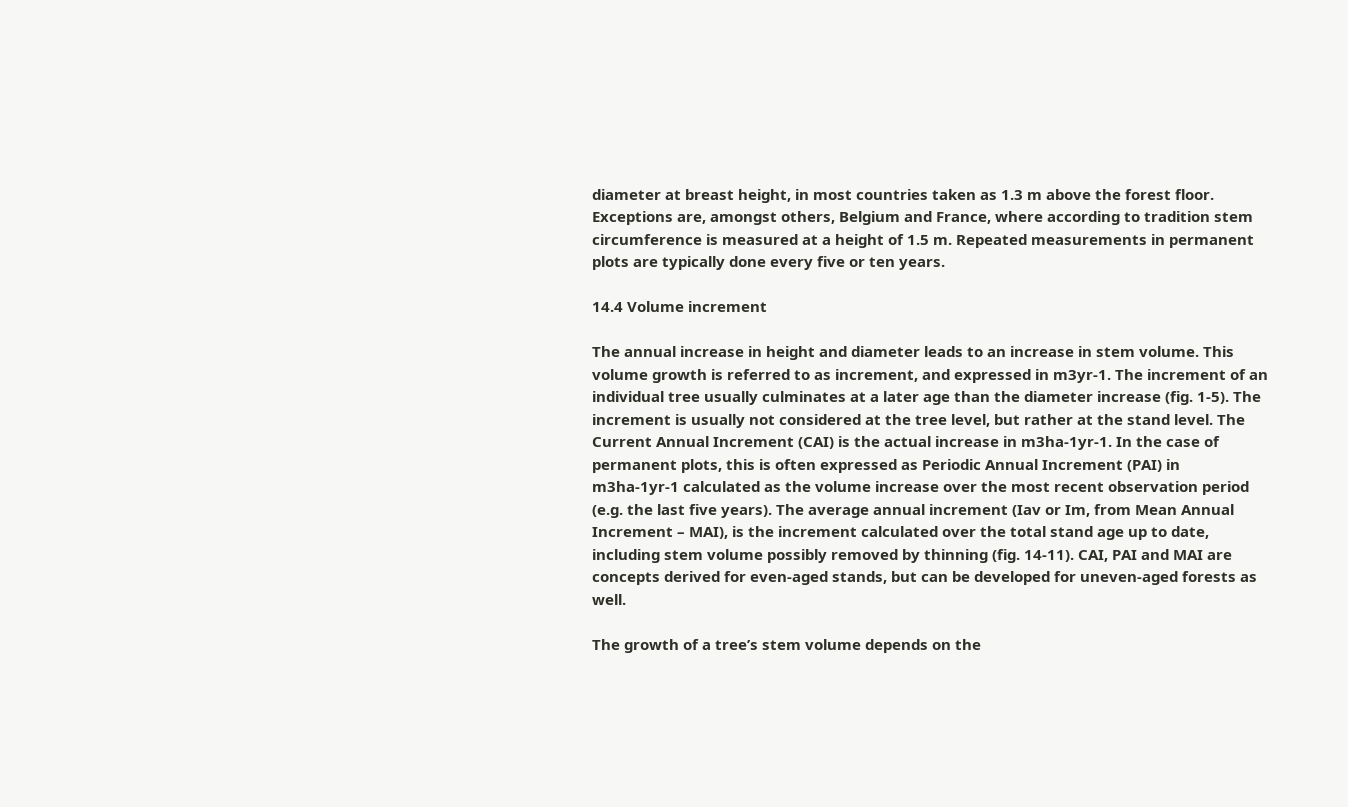diameter at breast height, in most countries taken as 1.3 m above the forest floor. Exceptions are, amongst others, Belgium and France, where according to tradition stem circumference is measured at a height of 1.5 m. Repeated measurements in permanent plots are typically done every five or ten years.

14.4 Volume increment

The annual increase in height and diameter leads to an increase in stem volume. This volume growth is referred to as increment, and expressed in m3yr-1. The increment of an individual tree usually culminates at a later age than the diameter increase (fig. 1-5). The increment is usually not considered at the tree level, but rather at the stand level. The Current Annual Increment (CAI) is the actual increase in m3ha-1yr-1. In the case of permanent plots, this is often expressed as Periodic Annual Increment (PAI) in m3ha-1yr-1 calculated as the volume increase over the most recent observation period (e.g. the last five years). The average annual increment (Iav or Im, from Mean Annual Increment – MAI), is the increment calculated over the total stand age up to date, including stem volume possibly removed by thinning (fig. 14-11). CAI, PAI and MAI are concepts derived for even-aged stands, but can be developed for uneven-aged forests as well.

The growth of a tree’s stem volume depends on the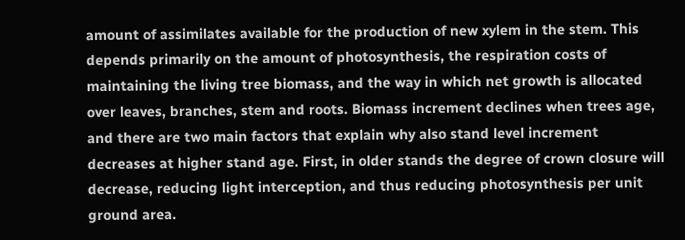amount of assimilates available for the production of new xylem in the stem. This depends primarily on the amount of photosynthesis, the respiration costs of maintaining the living tree biomass, and the way in which net growth is allocated over leaves, branches, stem and roots. Biomass increment declines when trees age, and there are two main factors that explain why also stand level increment decreases at higher stand age. First, in older stands the degree of crown closure will decrease, reducing light interception, and thus reducing photosynthesis per unit ground area.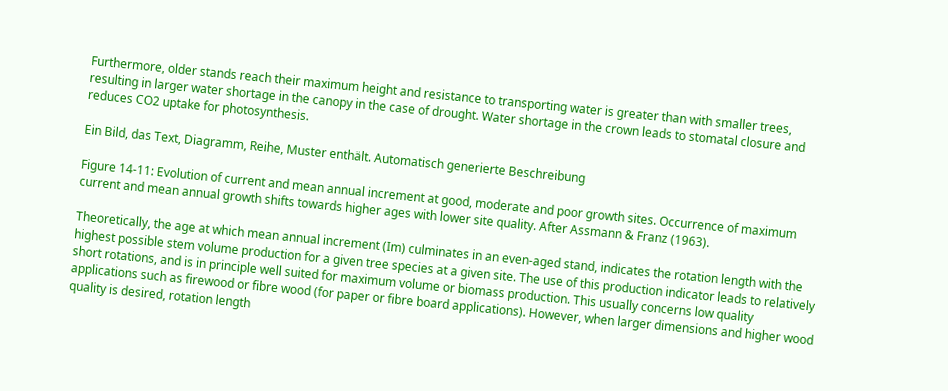Furthermore, older stands reach their maximum height and resistance to transporting water is greater than with smaller trees, resulting in larger water shortage in the canopy in the case of drought. Water shortage in the crown leads to stomatal closure and reduces CO2 uptake for photosynthesis.

Ein Bild, das Text, Diagramm, Reihe, Muster enthält. Automatisch generierte Beschreibung

Figure 14-11: Evolution of current and mean annual increment at good, moderate and poor growth sites. Occurrence of maximum current and mean annual growth shifts towards higher ages with lower site quality. After Assmann & Franz (1963).

Theoretically, the age at which mean annual increment (Im) culminates in an even-aged stand, indicates the rotation length with the highest possible stem volume production for a given tree species at a given site. The use of this production indicator leads to relatively short rotations, and is in principle well suited for maximum volume or biomass production. This usually concerns low quality applications such as firewood or fibre wood (for paper or fibre board applications). However, when larger dimensions and higher wood quality is desired, rotation length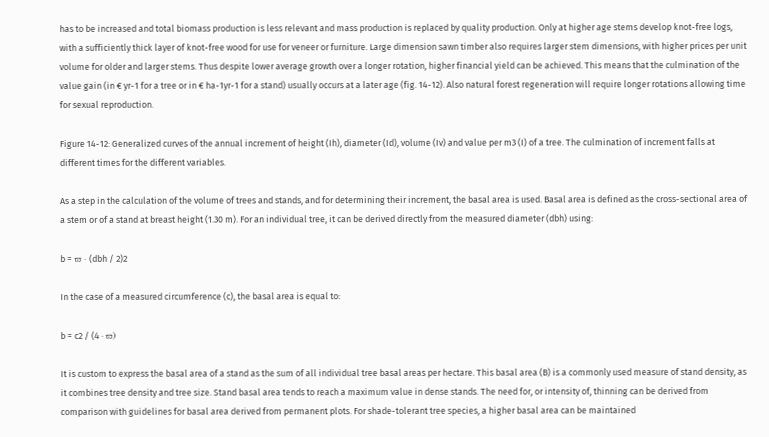has to be increased and total biomass production is less relevant and mass production is replaced by quality production. Only at higher age stems develop knot-free logs, with a sufficiently thick layer of knot-free wood for use for veneer or furniture. Large dimension sawn timber also requires larger stem dimensions, with higher prices per unit volume for older and larger stems. Thus despite lower average growth over a longer rotation, higher financial yield can be achieved. This means that the culmination of the value gain (in € yr-1 for a tree or in € ha-1yr-1 for a stand) usually occurs at a later age (fig. 14-12). Also natural forest regeneration will require longer rotations allowing time for sexual reproduction.

Figure 14-12: Generalized curves of the annual increment of height (Ih), diameter (Id), volume (Iv) and value per m3 (I) of a tree. The culmination of increment falls at different times for the different variables.

As a step in the calculation of the volume of trees and stands, and for determining their increment, the basal area is used. Basal area is defined as the cross-sectional area of a stem or of a stand at breast height (1.30 m). For an individual tree, it can be derived directly from the measured diameter (dbh) using:

b = ϖ ∙ (dbh / 2)2

In the case of a measured circumference (c), the basal area is equal to:

b = c2 / (4 ∙ ϖ)

It is custom to express the basal area of a stand as the sum of all individual tree basal areas per hectare. This basal area (B) is a commonly used measure of stand density, as it combines tree density and tree size. Stand basal area tends to reach a maximum value in dense stands. The need for, or intensity of, thinning can be derived from comparison with guidelines for basal area derived from permanent plots. For shade-tolerant tree species, a higher basal area can be maintained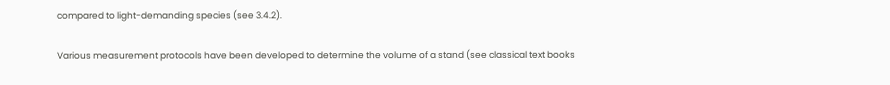compared to light-demanding species (see 3.4.2).

Various measurement protocols have been developed to determine the volume of a stand (see classical text books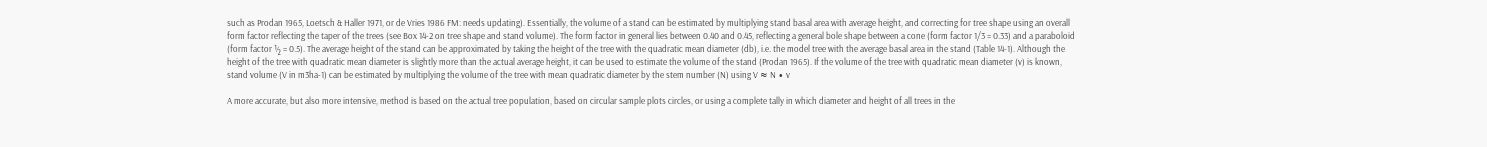such as Prodan 1965, Loetsch & Haller 1971, or de Vries 1986 FM: needs updating). Essentially, the volume of a stand can be estimated by multiplying stand basal area with average height, and correcting for tree shape using an overall form factor reflecting the taper of the trees (see Box 14-2 on tree shape and stand volume). The form factor in general lies between 0.40 and 0.45, reflecting a general bole shape between a cone (form factor 1/3 = 0.33) and a paraboloid (form factor ½ = 0.5). The average height of the stand can be approximated by taking the height of the tree with the quadratic mean diameter (db), i.e. the model tree with the average basal area in the stand (Table 14-1). Although the height of the tree with quadratic mean diameter is slightly more than the actual average height, it can be used to estimate the volume of the stand (Prodan 1965). If the volume of the tree with quadratic mean diameter (v) is known, stand volume (V in m3ha-1) can be estimated by multiplying the volume of the tree with mean quadratic diameter by the stem number (N) using V ≈ N ∙ v

A more accurate, but also more intensive, method is based on the actual tree population, based on circular sample plots circles, or using a complete tally in which diameter and height of all trees in the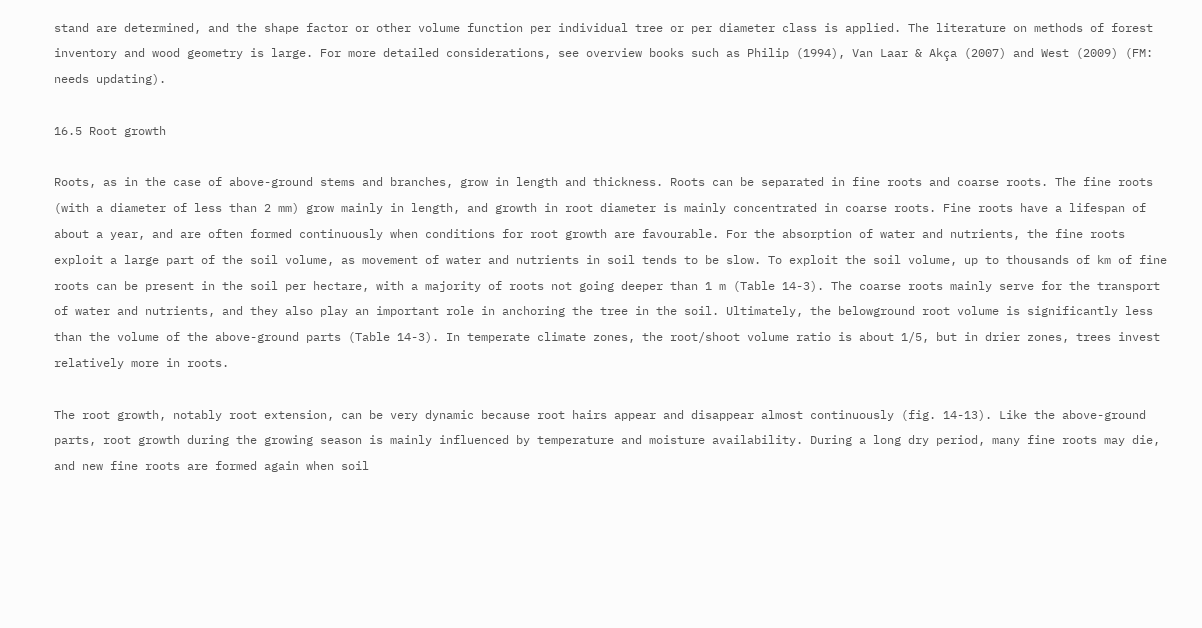stand are determined, and the shape factor or other volume function per individual tree or per diameter class is applied. The literature on methods of forest inventory and wood geometry is large. For more detailed considerations, see overview books such as Philip (1994), Van Laar & Akça (2007) and West (2009) (FM: needs updating).

16.5 Root growth

Roots, as in the case of above-ground stems and branches, grow in length and thickness. Roots can be separated in fine roots and coarse roots. The fine roots (with a diameter of less than 2 mm) grow mainly in length, and growth in root diameter is mainly concentrated in coarse roots. Fine roots have a lifespan of about a year, and are often formed continuously when conditions for root growth are favourable. For the absorption of water and nutrients, the fine roots exploit a large part of the soil volume, as movement of water and nutrients in soil tends to be slow. To exploit the soil volume, up to thousands of km of fine roots can be present in the soil per hectare, with a majority of roots not going deeper than 1 m (Table 14-3). The coarse roots mainly serve for the transport of water and nutrients, and they also play an important role in anchoring the tree in the soil. Ultimately, the belowground root volume is significantly less than the volume of the above-ground parts (Table 14-3). In temperate climate zones, the root/shoot volume ratio is about 1/5, but in drier zones, trees invest relatively more in roots.

The root growth, notably root extension, can be very dynamic because root hairs appear and disappear almost continuously (fig. 14-13). Like the above-ground parts, root growth during the growing season is mainly influenced by temperature and moisture availability. During a long dry period, many fine roots may die, and new fine roots are formed again when soil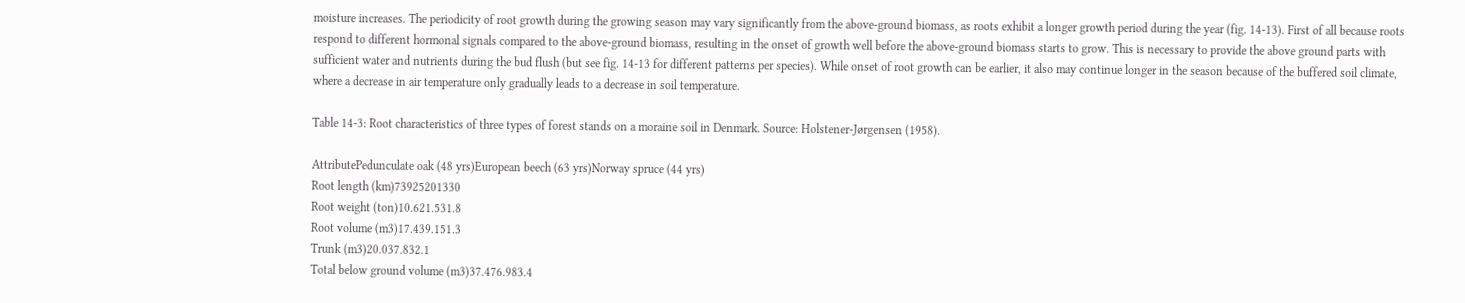moisture increases. The periodicity of root growth during the growing season may vary significantly from the above-ground biomass, as roots exhibit a longer growth period during the year (fig. 14-13). First of all because roots respond to different hormonal signals compared to the above-ground biomass, resulting in the onset of growth well before the above-ground biomass starts to grow. This is necessary to provide the above ground parts with sufficient water and nutrients during the bud flush (but see fig. 14-13 for different patterns per species). While onset of root growth can be earlier, it also may continue longer in the season because of the buffered soil climate, where a decrease in air temperature only gradually leads to a decrease in soil temperature.

Table 14-3: Root characteristics of three types of forest stands on a moraine soil in Denmark. Source: Holstener-Jørgensen (1958).

AttributePedunculate oak (48 yrs)European beech (63 yrs)Norway spruce (44 yrs)
Root length (km)73925201330
Root weight (ton)10.621.531.8
Root volume (m3)17.439.151.3
Trunk (m3)20.037.832.1
Total below ground volume (m3)37.476.983.4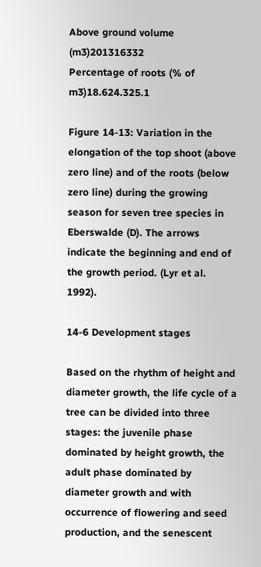Above ground volume (m3)201316332
Percentage of roots (% of m3)18.624.325.1

Figure 14-13: Variation in the elongation of the top shoot (above zero line) and of the roots (below zero line) during the growing season for seven tree species in Eberswalde (D). The arrows indicate the beginning and end of the growth period. (Lyr et al. 1992).

14-6 Development stages

Based on the rhythm of height and diameter growth, the life cycle of a tree can be divided into three stages: the juvenile phase dominated by height growth, the adult phase dominated by diameter growth and with occurrence of flowering and seed production, and the senescent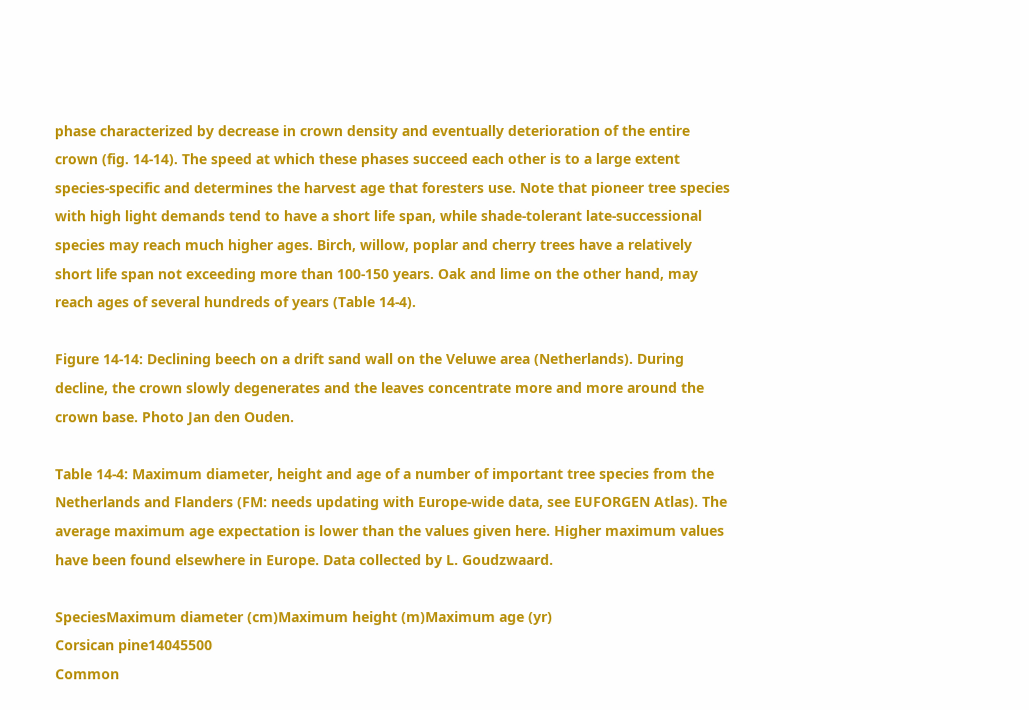phase characterized by decrease in crown density and eventually deterioration of the entire crown (fig. 14-14). The speed at which these phases succeed each other is to a large extent species-specific and determines the harvest age that foresters use. Note that pioneer tree species with high light demands tend to have a short life span, while shade-tolerant late-successional species may reach much higher ages. Birch, willow, poplar and cherry trees have a relatively short life span not exceeding more than 100-150 years. Oak and lime on the other hand, may reach ages of several hundreds of years (Table 14-4).

Figure 14-14: Declining beech on a drift sand wall on the Veluwe area (Netherlands). During decline, the crown slowly degenerates and the leaves concentrate more and more around the crown base. Photo Jan den Ouden.

Table 14-4: Maximum diameter, height and age of a number of important tree species from the Netherlands and Flanders (FM: needs updating with Europe-wide data, see EUFORGEN Atlas). The average maximum age expectation is lower than the values given here. Higher maximum values have been found elsewhere in Europe. Data collected by L. Goudzwaard.

SpeciesMaximum diameter (cm)Maximum height (m)Maximum age (yr)
Corsican pine14045500
Common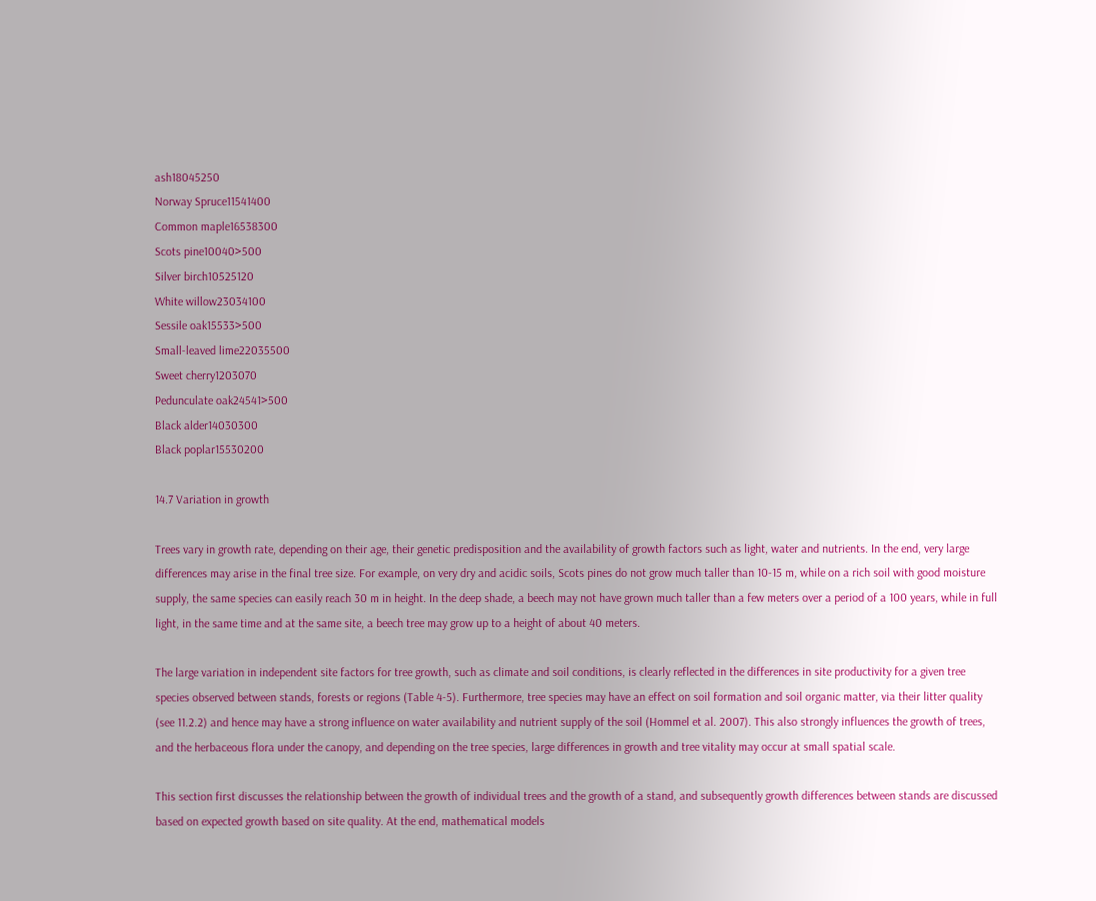ash18045250
Norway Spruce11541400
Common maple16538300
Scots pine10040>500
Silver birch10525120
White willow23034100
Sessile oak15533>500
Small-leaved lime22035500
Sweet cherry1203070
Pedunculate oak24541>500
Black alder14030300
Black poplar15530200

14.7 Variation in growth

Trees vary in growth rate, depending on their age, their genetic predisposition and the availability of growth factors such as light, water and nutrients. In the end, very large differences may arise in the final tree size. For example, on very dry and acidic soils, Scots pines do not grow much taller than 10-15 m, while on a rich soil with good moisture supply, the same species can easily reach 30 m in height. In the deep shade, a beech may not have grown much taller than a few meters over a period of a 100 years, while in full light, in the same time and at the same site, a beech tree may grow up to a height of about 40 meters.

The large variation in independent site factors for tree growth, such as climate and soil conditions, is clearly reflected in the differences in site productivity for a given tree species observed between stands, forests or regions (Table 4-5). Furthermore, tree species may have an effect on soil formation and soil organic matter, via their litter quality (see 11.2.2) and hence may have a strong influence on water availability and nutrient supply of the soil (Hommel et al. 2007). This also strongly influences the growth of trees, and the herbaceous flora under the canopy, and depending on the tree species, large differences in growth and tree vitality may occur at small spatial scale.

This section first discusses the relationship between the growth of individual trees and the growth of a stand, and subsequently growth differences between stands are discussed based on expected growth based on site quality. At the end, mathematical models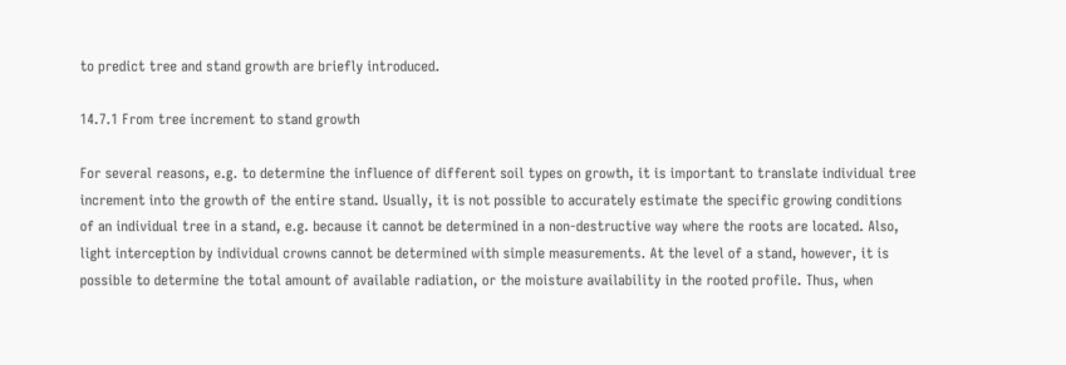to predict tree and stand growth are briefly introduced.

14.7.1 From tree increment to stand growth

For several reasons, e.g. to determine the influence of different soil types on growth, it is important to translate individual tree increment into the growth of the entire stand. Usually, it is not possible to accurately estimate the specific growing conditions of an individual tree in a stand, e.g. because it cannot be determined in a non-destructive way where the roots are located. Also, light interception by individual crowns cannot be determined with simple measurements. At the level of a stand, however, it is possible to determine the total amount of available radiation, or the moisture availability in the rooted profile. Thus, when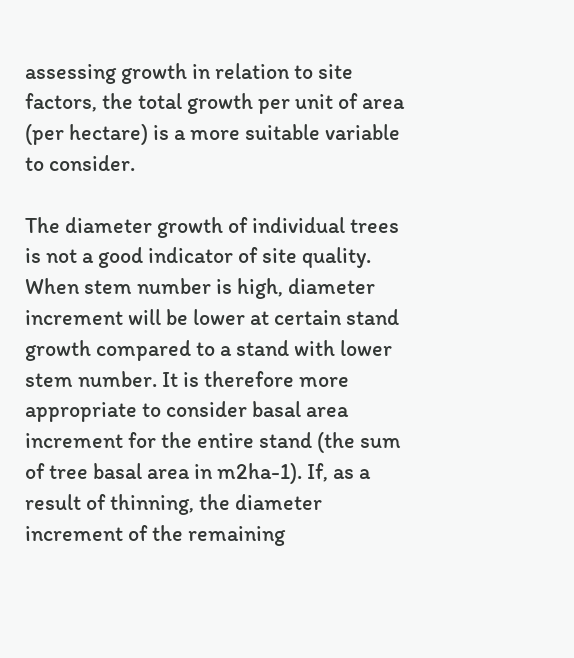assessing growth in relation to site factors, the total growth per unit of area (per hectare) is a more suitable variable to consider.

The diameter growth of individual trees is not a good indicator of site quality. When stem number is high, diameter increment will be lower at certain stand growth compared to a stand with lower stem number. It is therefore more appropriate to consider basal area increment for the entire stand (the sum of tree basal area in m2ha-1). If, as a result of thinning, the diameter increment of the remaining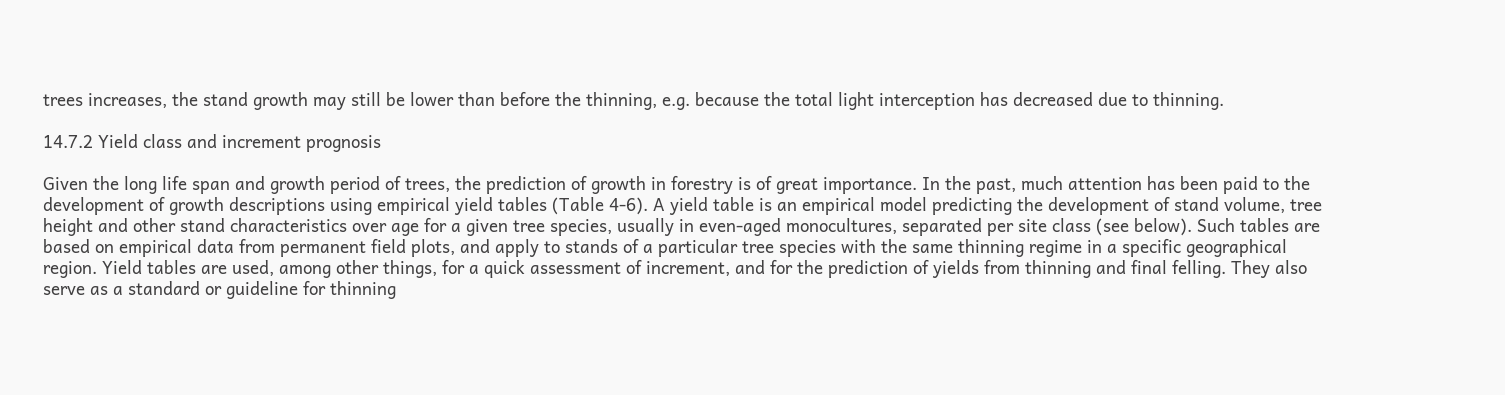trees increases, the stand growth may still be lower than before the thinning, e.g. because the total light interception has decreased due to thinning.

14.7.2 Yield class and increment prognosis

Given the long life span and growth period of trees, the prediction of growth in forestry is of great importance. In the past, much attention has been paid to the development of growth descriptions using empirical yield tables (Table 4-6). A yield table is an empirical model predicting the development of stand volume, tree height and other stand characteristics over age for a given tree species, usually in even-aged monocultures, separated per site class (see below). Such tables are based on empirical data from permanent field plots, and apply to stands of a particular tree species with the same thinning regime in a specific geographical region. Yield tables are used, among other things, for a quick assessment of increment, and for the prediction of yields from thinning and final felling. They also serve as a standard or guideline for thinning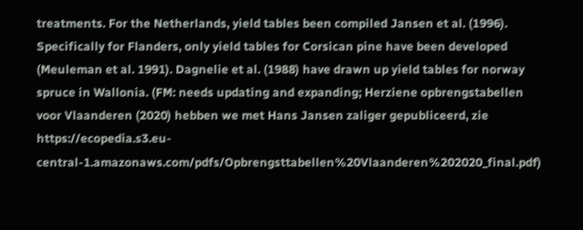treatments. For the Netherlands, yield tables been compiled Jansen et al. (1996). Specifically for Flanders, only yield tables for Corsican pine have been developed (Meuleman et al. 1991). Dagnelie et al. (1988) have drawn up yield tables for norway spruce in Wallonia. (FM: needs updating and expanding; Herziene opbrengstabellen voor Vlaanderen (2020) hebben we met Hans Jansen zaliger gepubliceerd, zie https://ecopedia.s3.eu-central-1.amazonaws.com/pdfs/Opbrengsttabellen%20Vlaanderen%202020_final.pdf)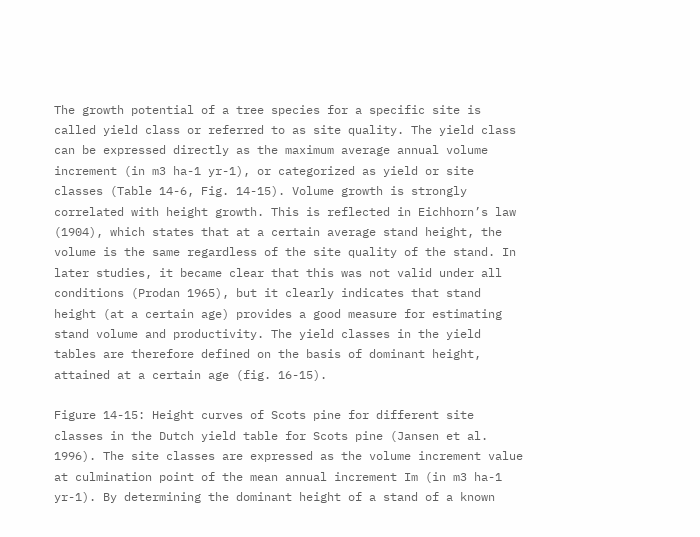The growth potential of a tree species for a specific site is called yield class or referred to as site quality. The yield class can be expressed directly as the maximum average annual volume increment (in m3 ha-1 yr-1), or categorized as yield or site classes (Table 14-6, Fig. 14-15). Volume growth is strongly correlated with height growth. This is reflected in Eichhorn’s law (1904), which states that at a certain average stand height, the volume is the same regardless of the site quality of the stand. In later studies, it became clear that this was not valid under all conditions (Prodan 1965), but it clearly indicates that stand height (at a certain age) provides a good measure for estimating stand volume and productivity. The yield classes in the yield tables are therefore defined on the basis of dominant height, attained at a certain age (fig. 16-15).

Figure 14-15: Height curves of Scots pine for different site classes in the Dutch yield table for Scots pine (Jansen et al. 1996). The site classes are expressed as the volume increment value at culmination point of the mean annual increment Im (in m3 ha-1 yr-1). By determining the dominant height of a stand of a known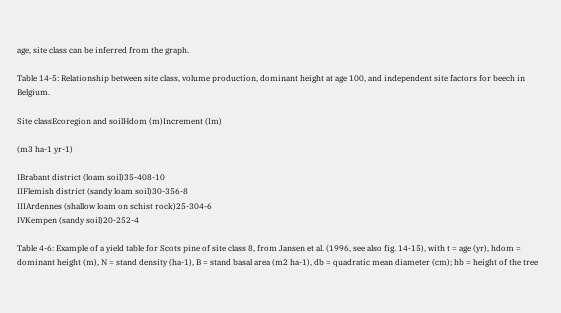age, site class can be inferred from the graph.

Table 14-5: Relationship between site class, volume production, dominant height at age 100, and independent site factors for beech in Belgium.

Site classEcoregion and soilHdom (m)Increment (Im)

(m3 ha-1 yr-1)

IBrabant district (loam soil)35-408-10
IIFlemish district (sandy loam soil)30-356-8
IIIArdennes (shallow loam on schist rock)25-304-6
IVKempen (sandy soil)20-252-4

Table 4-6: Example of a yield table for Scots pine of site class 8, from Jansen et al. (1996, see also fig. 14-15), with t = age (yr), hdom = dominant height (m), N = stand density (ha-1), B = stand basal area (m2 ha-1), db = quadratic mean diameter (cm); hb = height of the tree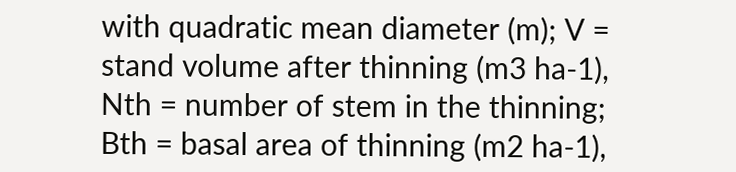with quadratic mean diameter (m); V = stand volume after thinning (m3 ha-1), Nth = number of stem in the thinning; Bth = basal area of thinning (m2 ha-1),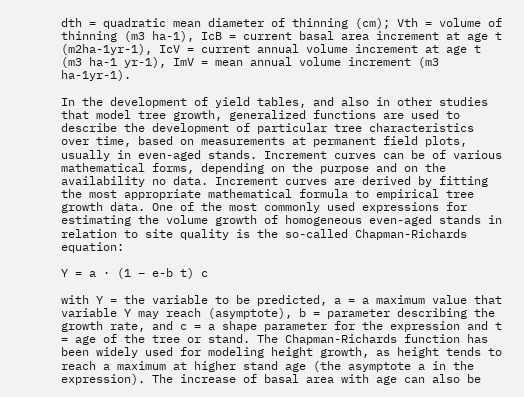dth = quadratic mean diameter of thinning (cm); Vth = volume of thinning (m3 ha-1), IcB = current basal area increment at age t (m2ha-1yr-1), IcV = current annual volume increment at age t (m3 ha-1 yr-1), ImV = mean annual volume increment (m3 ha-1yr-1).

In the development of yield tables, and also in other studies that model tree growth, generalized functions are used to describe the development of particular tree characteristics over time, based on measurements at permanent field plots, usually in even-aged stands. Increment curves can be of various mathematical forms, depending on the purpose and on the availability no data. Increment curves are derived by fitting the most appropriate mathematical formula to empirical tree growth data. One of the most commonly used expressions for estimating the volume growth of homogeneous even-aged stands in relation to site quality is the so-called Chapman-Richards equation:

Y = a · (1 – e-b t) c

with Y = the variable to be predicted, a = a maximum value that variable Y may reach (asymptote), b = parameter describing the growth rate, and c = a shape parameter for the expression and t = age of the tree or stand. The Chapman-Richards function has been widely used for modeling height growth, as height tends to reach a maximum at higher stand age (the asymptote a in the expression). The increase of basal area with age can also be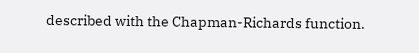described with the Chapman-Richards function.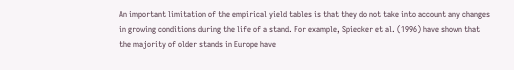An important limitation of the empirical yield tables is that they do not take into account any changes in growing conditions during the life of a stand. For example, Spiecker et al. (1996) have shown that the majority of older stands in Europe have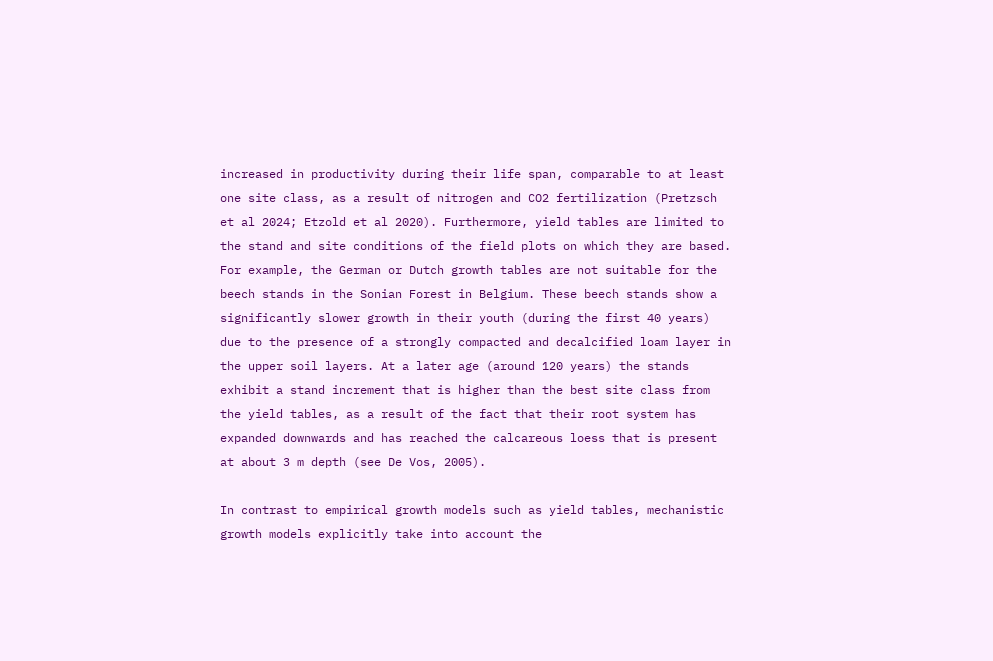increased in productivity during their life span, comparable to at least one site class, as a result of nitrogen and CO2 fertilization (Pretzsch et al 2024; Etzold et al 2020). Furthermore, yield tables are limited to the stand and site conditions of the field plots on which they are based. For example, the German or Dutch growth tables are not suitable for the beech stands in the Sonian Forest in Belgium. These beech stands show a significantly slower growth in their youth (during the first 40 years) due to the presence of a strongly compacted and decalcified loam layer in the upper soil layers. At a later age (around 120 years) the stands exhibit a stand increment that is higher than the best site class from the yield tables, as a result of the fact that their root system has expanded downwards and has reached the calcareous loess that is present at about 3 m depth (see De Vos, 2005).

In contrast to empirical growth models such as yield tables, mechanistic growth models explicitly take into account the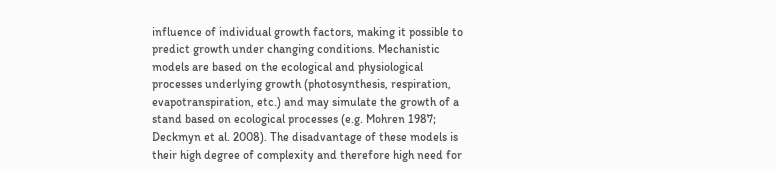influence of individual growth factors, making it possible to predict growth under changing conditions. Mechanistic models are based on the ecological and physiological processes underlying growth (photosynthesis, respiration, evapotranspiration, etc.) and may simulate the growth of a stand based on ecological processes (e.g. Mohren 1987; Deckmyn et al. 2008). The disadvantage of these models is their high degree of complexity and therefore high need for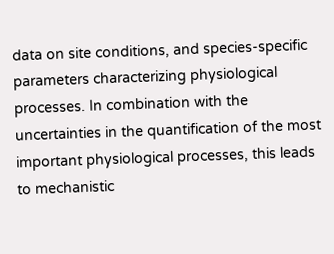data on site conditions, and species-specific parameters characterizing physiological processes. In combination with the uncertainties in the quantification of the most important physiological processes, this leads to mechanistic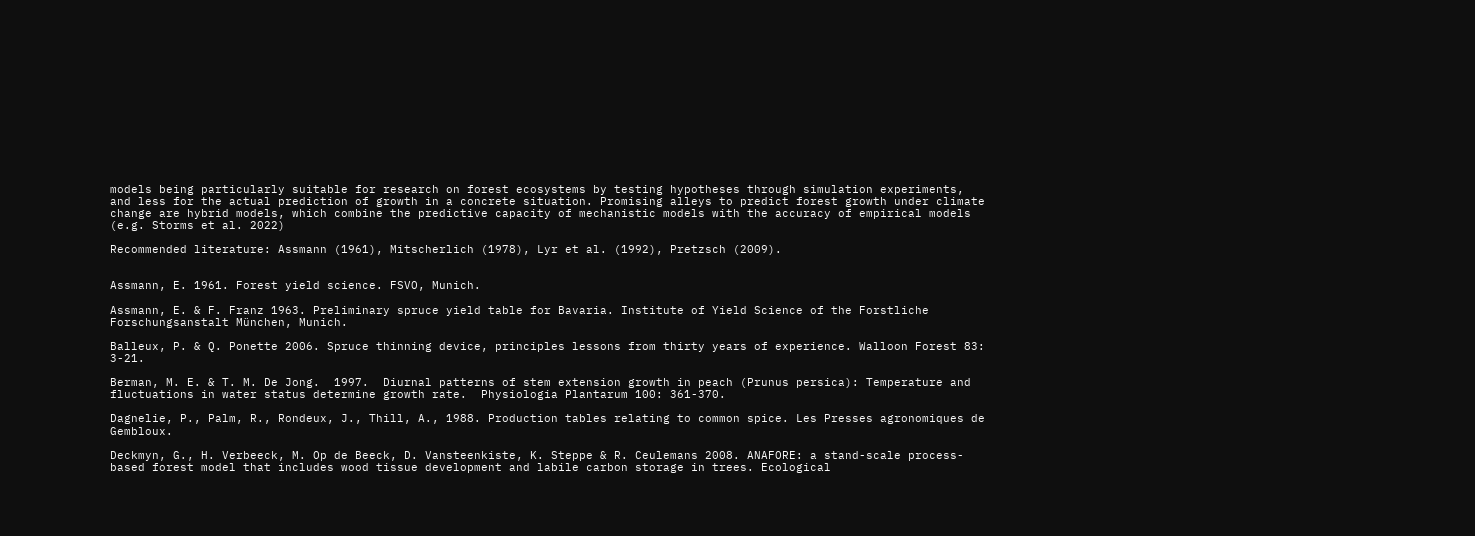models being particularly suitable for research on forest ecosystems by testing hypotheses through simulation experiments, and less for the actual prediction of growth in a concrete situation. Promising alleys to predict forest growth under climate change are hybrid models, which combine the predictive capacity of mechanistic models with the accuracy of empirical models (e.g. Storms et al. 2022)

Recommended literature: Assmann (1961), Mitscherlich (1978), Lyr et al. (1992), Pretzsch (2009).


Assmann, E. 1961. Forest yield science. FSVO, Munich.

Assmann, E. & F. Franz 1963. Preliminary spruce yield table for Bavaria. Institute of Yield Science of the Forstliche Forschungsanstalt München, Munich.

Balleux, P. & Q. Ponette 2006. Spruce thinning device, principles lessons from thirty years of experience. Walloon Forest 83: 3-21.

Berman, M. E. & T. M. De Jong.  1997.  Diurnal patterns of stem extension growth in peach (Prunus persica): Temperature and fluctuations in water status determine growth rate.  Physiologia Plantarum 100: 361-370.

Dagnelie, P., Palm, R., Rondeux, J., Thill, A., 1988. Production tables relating to common spice. Les Presses agronomiques de Gembloux.

Deckmyn, G., H. Verbeeck, M. Op de Beeck, D. Vansteenkiste, K. Steppe & R. Ceulemans 2008. ANAFORE: a stand-scale process-based forest model that includes wood tissue development and labile carbon storage in trees. Ecological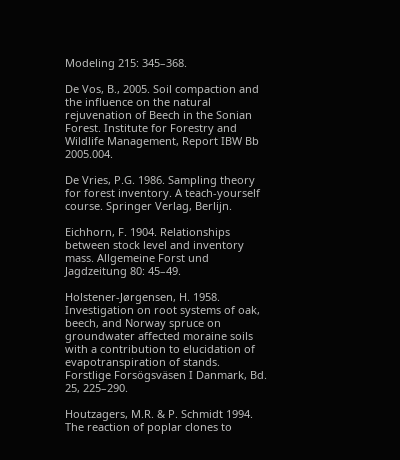Modeling 215: 345–368.

De Vos, B., 2005. Soil compaction and the influence on the natural rejuvenation of Beech in the Sonian Forest. Institute for Forestry and Wildlife Management, Report IBW Bb 2005.004.

De Vries, P.G. 1986. Sampling theory for forest inventory. A teach-yourself course. Springer Verlag, Berlijn.

Eichhorn, F. 1904. Relationships between stock level and inventory mass. Allgemeine Forst und Jagdzeitung 80: 45–49.

Holstener-Jørgensen, H. 1958. Investigation on root systems of oak, beech, and Norway spruce on groundwater affected moraine soils with a contribution to elucidation of evapotranspiration of stands. Forstlige Forsögsväsen I Danmark, Bd. 25, 225–290.

Houtzagers, M.R. & P. Schmidt 1994. The reaction of poplar clones to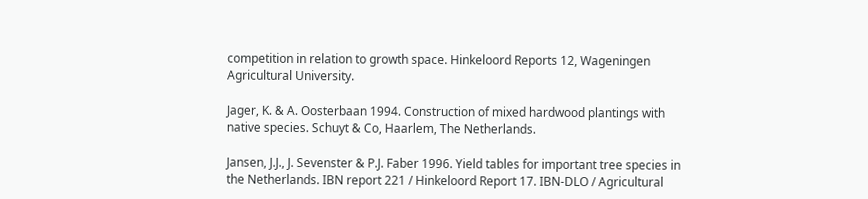competition in relation to growth space. Hinkeloord Reports 12, Wageningen Agricultural University.

Jager, K. & A. Oosterbaan 1994. Construction of mixed hardwood plantings with native species. Schuyt & Co, Haarlem, The Netherlands.

Jansen, J.J., J. Sevenster & P.J. Faber 1996. Yield tables for important tree species in the Netherlands. IBN report 221 / Hinkeloord Report 17. IBN-DLO / Agricultural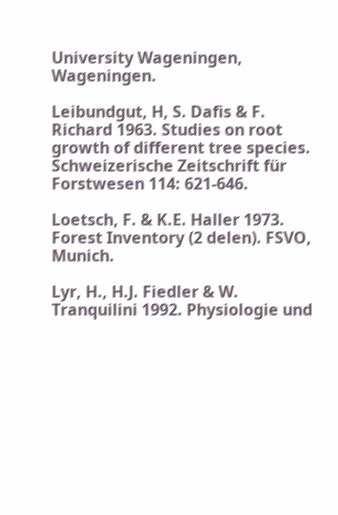University Wageningen, Wageningen.

Leibundgut, H, S. Dafis & F. Richard 1963. Studies on root growth of different tree species. Schweizerische Zeitschrift für Forstwesen 114: 621-646.

Loetsch, F. & K.E. Haller 1973. Forest Inventory (2 delen). FSVO, Munich.

Lyr, H., H.J. Fiedler & W. Tranquilini 1992. Physiologie und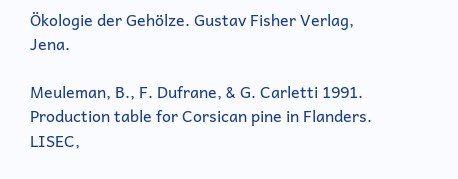Ökologie der Gehölze. Gustav Fisher Verlag, Jena.

Meuleman, B., F. Dufrane, & G. Carletti 1991. Production table for Corsican pine in Flanders. LISEC,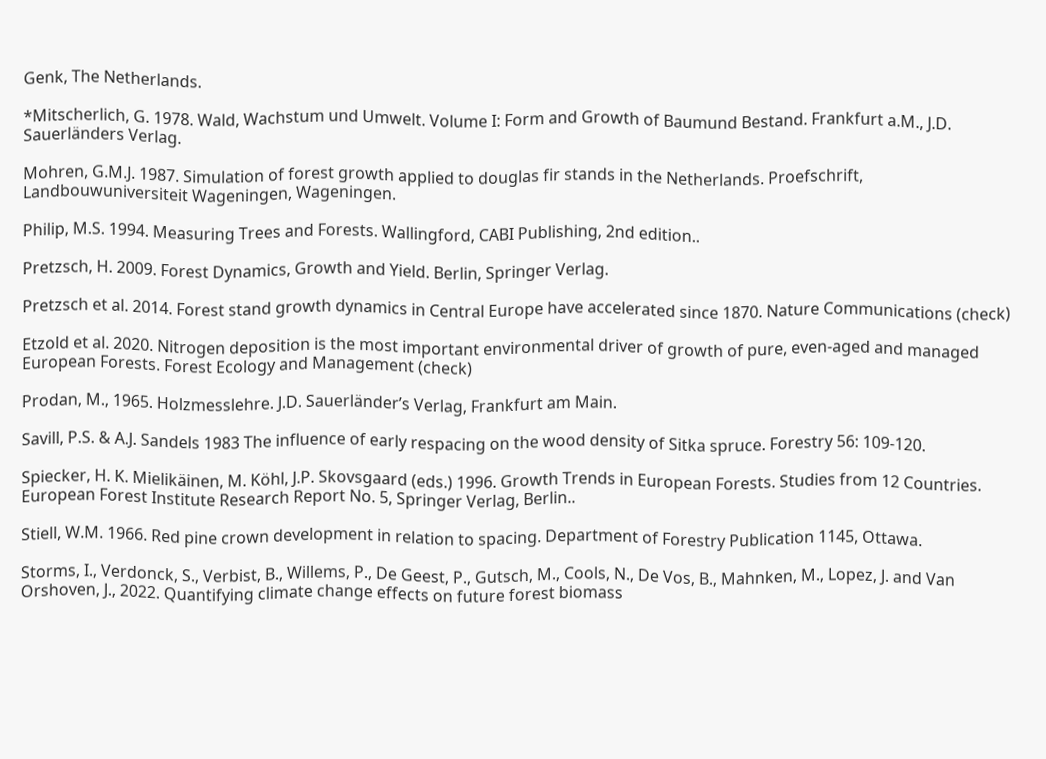Genk, The Netherlands.

*Mitscherlich, G. 1978. Wald, Wachstum und Umwelt. Volume I: Form and Growth of Baumund Bestand. Frankfurt a.M., J.D. Sauerländers Verlag.

Mohren, G.M.J. 1987. Simulation of forest growth applied to douglas fir stands in the Netherlands. Proefschrift, Landbouwuniversiteit Wageningen, Wageningen.

Philip, M.S. 1994. Measuring Trees and Forests. Wallingford, CABI Publishing, 2nd edition..

Pretzsch, H. 2009. Forest Dynamics, Growth and Yield. Berlin, Springer Verlag.

Pretzsch et al. 2014. Forest stand growth dynamics in Central Europe have accelerated since 1870. Nature Communications (check)

Etzold et al. 2020. Nitrogen deposition is the most important environmental driver of growth of pure, even-aged and managed European Forests. Forest Ecology and Management (check)

Prodan, M., 1965. Holzmesslehre. J.D. Sauerländer’s Verlag, Frankfurt am Main.

Savill, P.S. & A.J. Sandels 1983 The influence of early respacing on the wood density of Sitka spruce. Forestry 56: 109-120.

Spiecker, H. K. Mielikäinen, M. Köhl, J.P. Skovsgaard (eds.) 1996. Growth Trends in European Forests. Studies from 12 Countries. European Forest Institute Research Report No. 5, Springer Verlag, Berlin..

Stiell, W.M. 1966. Red pine crown development in relation to spacing. Department of Forestry Publication 1145, Ottawa.

Storms, I., Verdonck, S., Verbist, B., Willems, P., De Geest, P., Gutsch, M., Cools, N., De Vos, B., Mahnken, M., Lopez, J. and Van Orshoven, J., 2022. Quantifying climate change effects on future forest biomass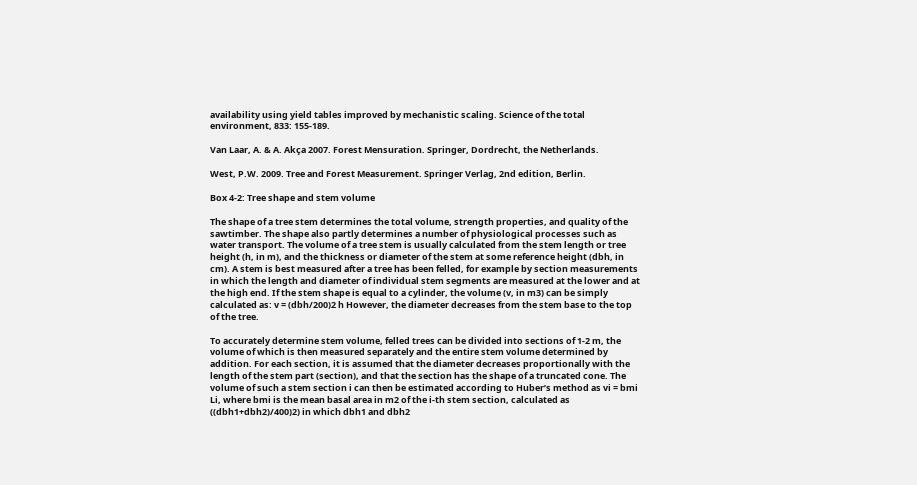availability using yield tables improved by mechanistic scaling. Science of the total environment, 833: 155-189.

Van Laar, A. & A. Akça 2007. Forest Mensuration. Springer, Dordrecht, the Netherlands.

West, P.W. 2009. Tree and Forest Measurement. Springer Verlag, 2nd edition, Berlin.

Box 4-2: Tree shape and stem volume

The shape of a tree stem determines the total volume, strength properties, and quality of the sawtimber. The shape also partly determines a number of physiological processes such as water transport. The volume of a tree stem is usually calculated from the stem length or tree height (h, in m), and the thickness or diameter of the stem at some reference height (dbh, in cm). A stem is best measured after a tree has been felled, for example by section measurements in which the length and diameter of individual stem segments are measured at the lower and at the high end. If the stem shape is equal to a cylinder, the volume (v, in m3) can be simply calculated as: v = (dbh/200)2 h However, the diameter decreases from the stem base to the top of the tree.

To accurately determine stem volume, felled trees can be divided into sections of 1-2 m, the volume of which is then measured separately and the entire stem volume determined by addition. For each section, it is assumed that the diameter decreases proportionally with the length of the stem part (section), and that the section has the shape of a truncated cone. The volume of such a stem section i can then be estimated according to Huber’s method as vi = bmi Li, where bmi is the mean basal area in m2 of the i-th stem section, calculated as ((dbh1+dbh2)/400)2) in which dbh1 and dbh2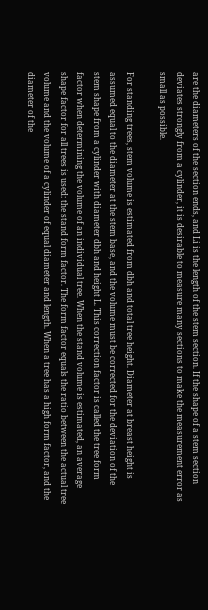are the diameters of the section ends, and Li is the length of the stem section. If the shape of a stem section deviates strongly from a cylinder, it is desirable to measure many sections to make the measurement error as small as possible.

For standing trees, stem volume is estimated from dbh and total tree height. Diameter at breast height is assumed equal to the diameter at the stem base, and the volume must be corrected for the deviation of the stem shape from a cylinder with diameter dbh and height L. This correction factor is called the tree form factor when determining the volume of an individual tree. When the stand volume is estimated, an average shape factor for all trees is used: the stand form factor. The form factor equals the ratio between the actual tree volume and the volume of a cylinder of equal diameter and length. When a tree has a high form factor, and the diameter of the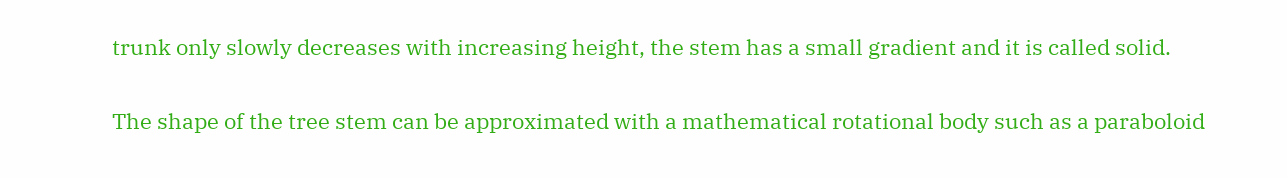trunk only slowly decreases with increasing height, the stem has a small gradient and it is called solid.

The shape of the tree stem can be approximated with a mathematical rotational body such as a paraboloid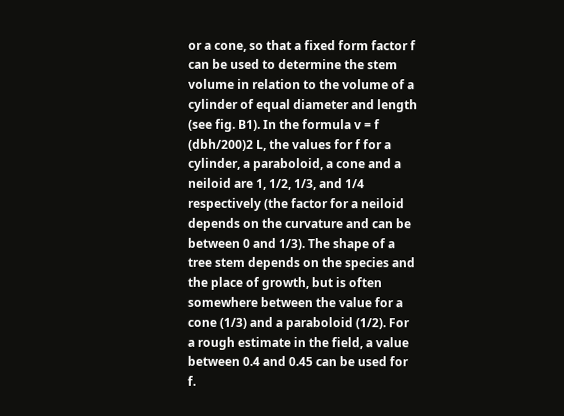or a cone, so that a fixed form factor f can be used to determine the stem volume in relation to the volume of a cylinder of equal diameter and length (see fig. B1). In the formula v = f (dbh/200)2 L, the values for f for a cylinder, a paraboloid, a cone and a neiloid are 1, 1/2, 1/3, and 1/4 respectively (the factor for a neiloid depends on the curvature and can be between 0 and 1/3). The shape of a tree stem depends on the species and the place of growth, but is often somewhere between the value for a cone (1/3) and a paraboloid (1/2). For a rough estimate in the field, a value between 0.4 and 0.45 can be used for f.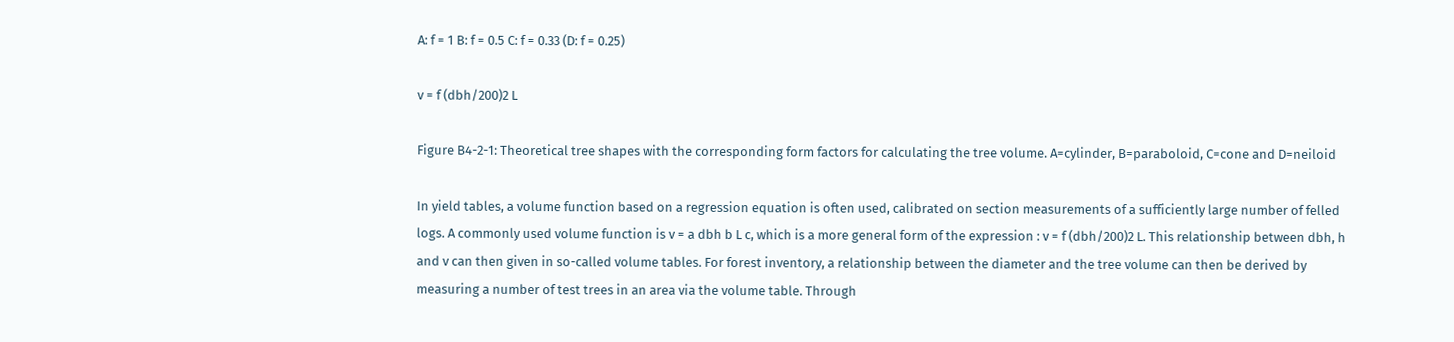A: f = 1 B: f = 0.5 C: f = 0.33 (D: f = 0.25)

v = f (dbh/200)2 L

Figure B4-2-1: Theoretical tree shapes with the corresponding form factors for calculating the tree volume. A=cylinder, B=paraboloid, C=cone and D=neiloid

In yield tables, a volume function based on a regression equation is often used, calibrated on section measurements of a sufficiently large number of felled logs. A commonly used volume function is v = a dbh b L c, which is a more general form of the expression : v = f (dbh/200)2 L. This relationship between dbh, h and v can then given in so-called volume tables. For forest inventory, a relationship between the diameter and the tree volume can then be derived by measuring a number of test trees in an area via the volume table. Through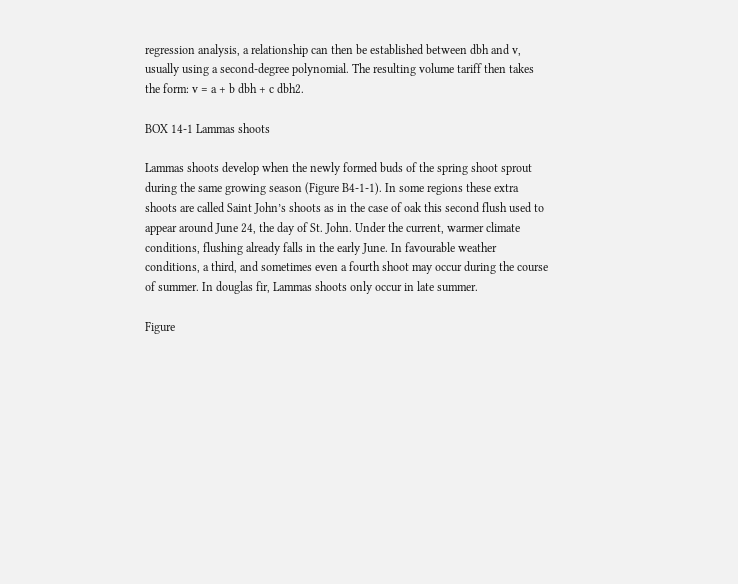regression analysis, a relationship can then be established between dbh and v, usually using a second-degree polynomial. The resulting volume tariff then takes the form: v = a + b dbh + c dbh2.

BOX 14-1 Lammas shoots

Lammas shoots develop when the newly formed buds of the spring shoot sprout during the same growing season (Figure B4-1-1). In some regions these extra shoots are called Saint John’s shoots as in the case of oak this second flush used to appear around June 24, the day of St. John. Under the current, warmer climate conditions, flushing already falls in the early June. In favourable weather conditions, a third, and sometimes even a fourth shoot may occur during the course of summer. In douglas fir, Lammas shoots only occur in late summer.

Figure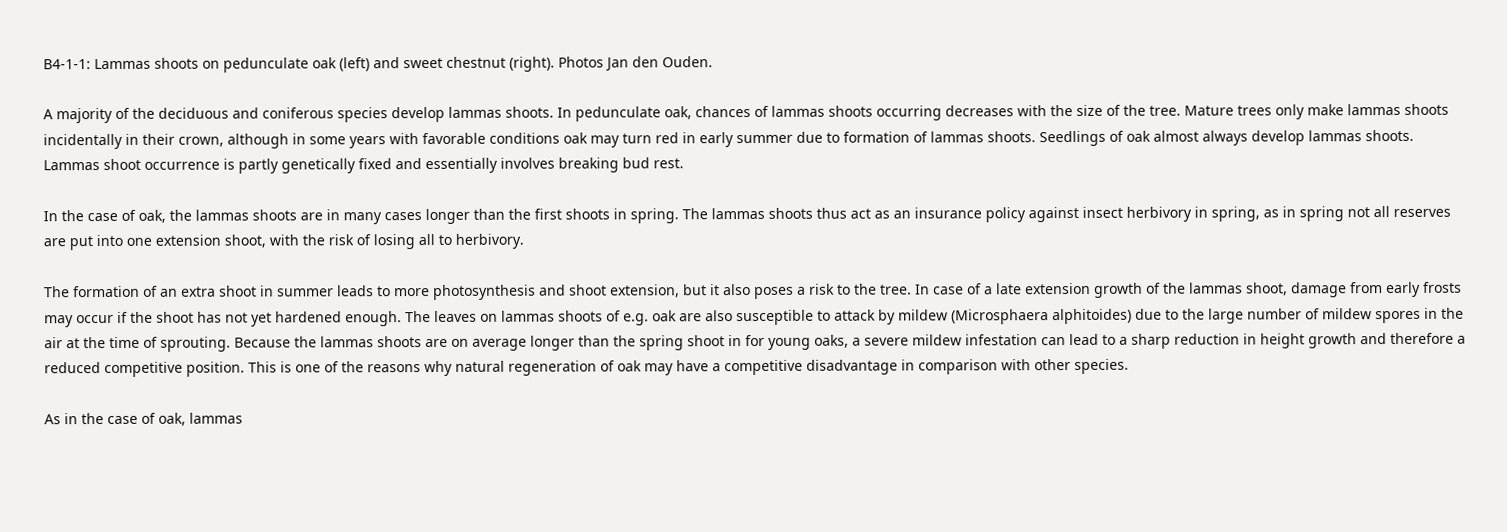B4-1-1: Lammas shoots on pedunculate oak (left) and sweet chestnut (right). Photos Jan den Ouden.

A majority of the deciduous and coniferous species develop lammas shoots. In pedunculate oak, chances of lammas shoots occurring decreases with the size of the tree. Mature trees only make lammas shoots incidentally in their crown, although in some years with favorable conditions oak may turn red in early summer due to formation of lammas shoots. Seedlings of oak almost always develop lammas shoots. Lammas shoot occurrence is partly genetically fixed and essentially involves breaking bud rest.

In the case of oak, the lammas shoots are in many cases longer than the first shoots in spring. The lammas shoots thus act as an insurance policy against insect herbivory in spring, as in spring not all reserves are put into one extension shoot, with the risk of losing all to herbivory.

The formation of an extra shoot in summer leads to more photosynthesis and shoot extension, but it also poses a risk to the tree. In case of a late extension growth of the lammas shoot, damage from early frosts may occur if the shoot has not yet hardened enough. The leaves on lammas shoots of e.g. oak are also susceptible to attack by mildew (Microsphaera alphitoides) due to the large number of mildew spores in the air at the time of sprouting. Because the lammas shoots are on average longer than the spring shoot in for young oaks, a severe mildew infestation can lead to a sharp reduction in height growth and therefore a reduced competitive position. This is one of the reasons why natural regeneration of oak may have a competitive disadvantage in comparison with other species.

As in the case of oak, lammas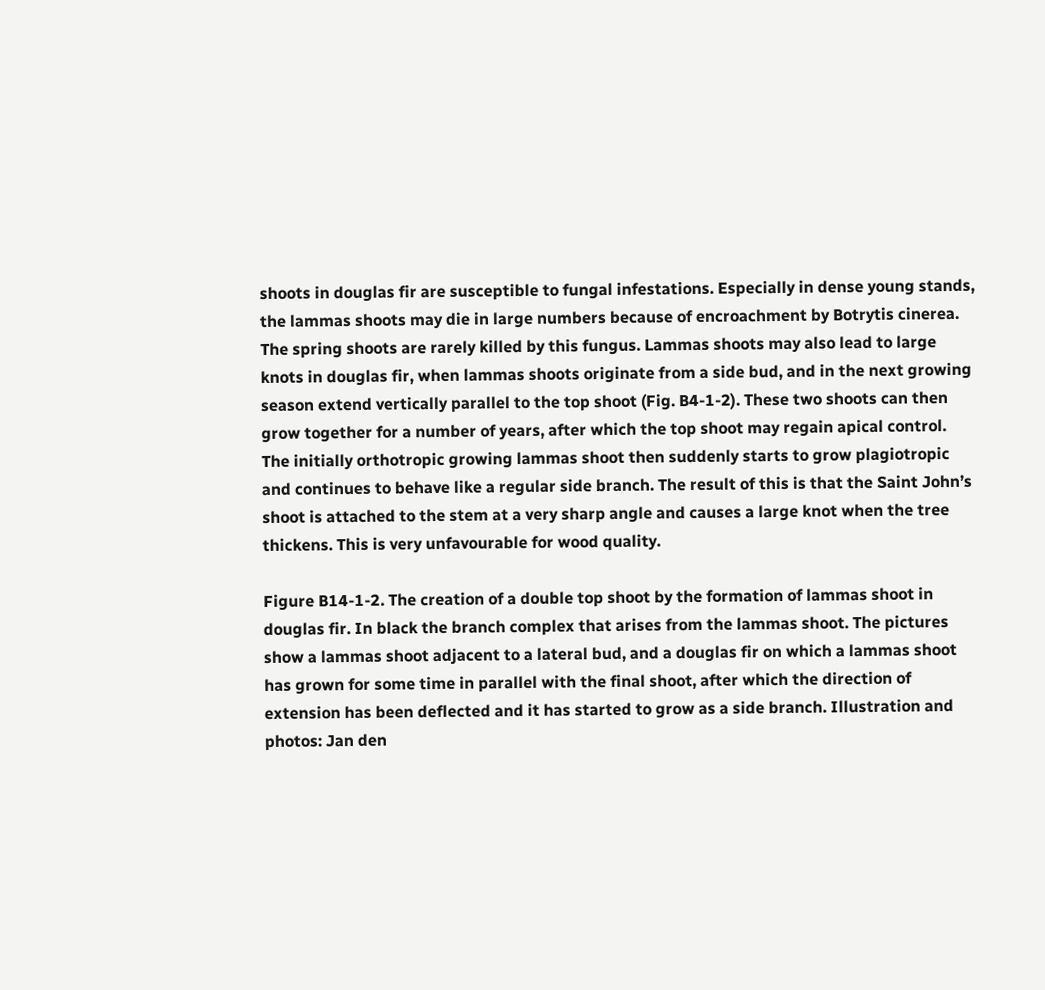shoots in douglas fir are susceptible to fungal infestations. Especially in dense young stands, the lammas shoots may die in large numbers because of encroachment by Botrytis cinerea. The spring shoots are rarely killed by this fungus. Lammas shoots may also lead to large knots in douglas fir, when lammas shoots originate from a side bud, and in the next growing season extend vertically parallel to the top shoot (Fig. B4-1-2). These two shoots can then grow together for a number of years, after which the top shoot may regain apical control. The initially orthotropic growing lammas shoot then suddenly starts to grow plagiotropic and continues to behave like a regular side branch. The result of this is that the Saint John’s shoot is attached to the stem at a very sharp angle and causes a large knot when the tree thickens. This is very unfavourable for wood quality.

Figure B14-1-2. The creation of a double top shoot by the formation of lammas shoot in douglas fir. In black the branch complex that arises from the lammas shoot. The pictures show a lammas shoot adjacent to a lateral bud, and a douglas fir on which a lammas shoot has grown for some time in parallel with the final shoot, after which the direction of extension has been deflected and it has started to grow as a side branch. Illustration and photos: Jan den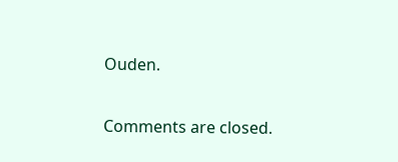Ouden.


Comments are closed.